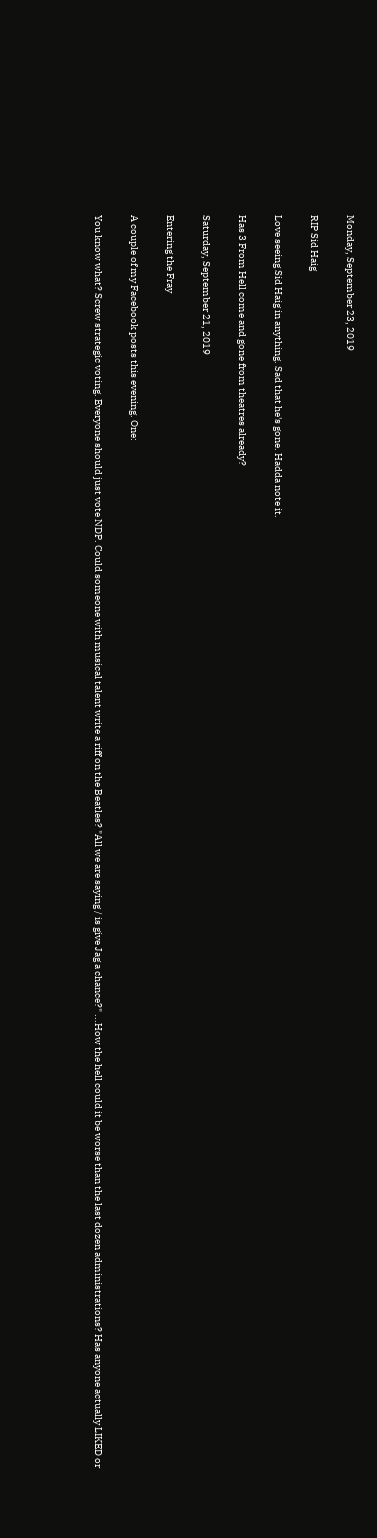Monday, September 23, 2019

RIP Sid Haig

Love seeing Sid Haig in anything. Sad that he's gone. Hadda note it.

Has 3 From Hell come and gone from theatres already?

Saturday, September 21, 2019

Entering the Fray

A couple of my Facebook posts this evening. One:

You know what? Screw strategic voting. Everyone should just vote NDP. Could someone with musical talent write a riff on the Beatles? "All we are saying / is give Jag a chance?" ...How the hell could it be worse than the last dozen administrations? Has anyone actually LIKED or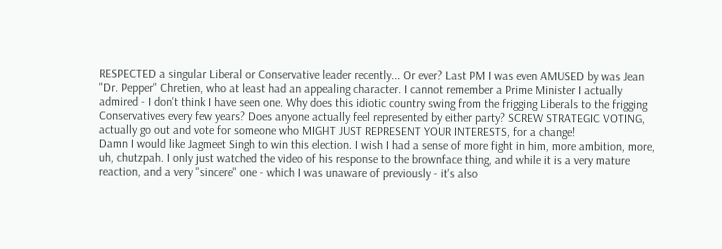RESPECTED a singular Liberal or Conservative leader recently... Or ever? Last PM I was even AMUSED by was Jean "Dr. Pepper" Chretien, who at least had an appealing character. I cannot remember a Prime Minister I actually admired - I don't think I have seen one. Why does this idiotic country swing from the frigging Liberals to the frigging Conservatives every few years? Does anyone actually feel represented by either party? SCREW STRATEGIC VOTING, actually go out and vote for someone who MIGHT JUST REPRESENT YOUR INTERESTS, for a change!
Damn I would like Jagmeet Singh to win this election. I wish I had a sense of more fight in him, more ambition, more, uh, chutzpah. I only just watched the video of his response to the brownface thing, and while it is a very mature reaction, and a very "sincere" one - which I was unaware of previously - it's also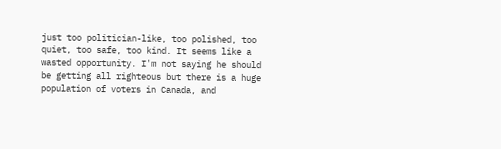just too politician-like, too polished, too quiet, too safe, too kind. It seems like a wasted opportunity. I'm not saying he should be getting all righteous but there is a huge population of voters in Canada, and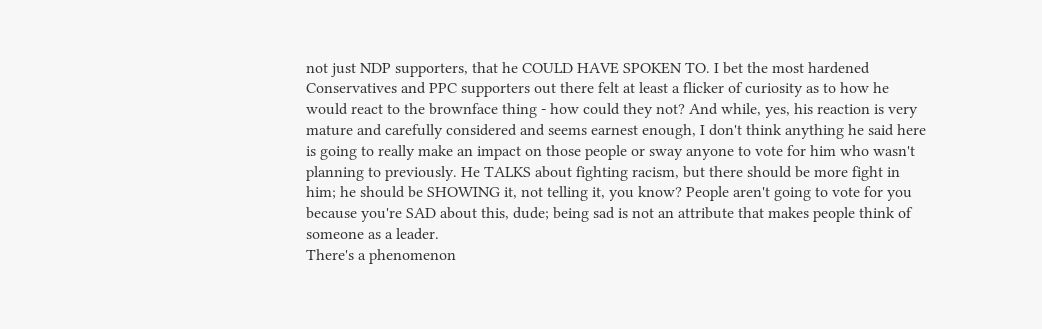not just NDP supporters, that he COULD HAVE SPOKEN TO. I bet the most hardened Conservatives and PPC supporters out there felt at least a flicker of curiosity as to how he would react to the brownface thing - how could they not? And while, yes, his reaction is very mature and carefully considered and seems earnest enough, I don't think anything he said here is going to really make an impact on those people or sway anyone to vote for him who wasn't planning to previously. He TALKS about fighting racism, but there should be more fight in him; he should be SHOWING it, not telling it, you know? People aren't going to vote for you because you're SAD about this, dude; being sad is not an attribute that makes people think of someone as a leader.
There's a phenomenon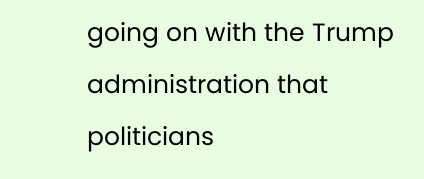going on with the Trump administration that politicians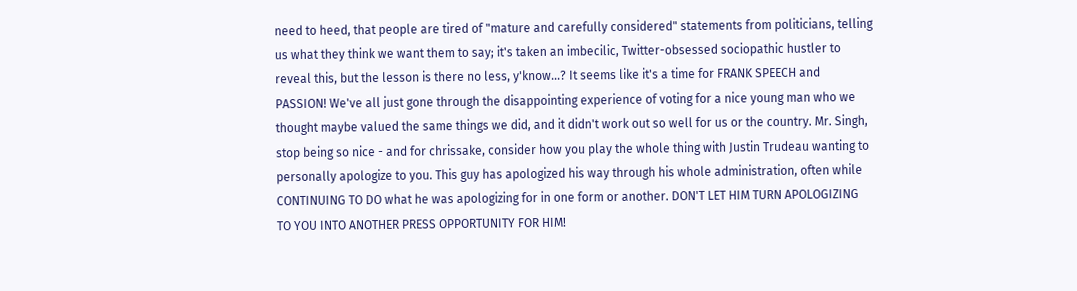need to heed, that people are tired of "mature and carefully considered" statements from politicians, telling us what they think we want them to say; it's taken an imbecilic, Twitter-obsessed sociopathic hustler to reveal this, but the lesson is there no less, y'know...? It seems like it's a time for FRANK SPEECH and PASSION! We've all just gone through the disappointing experience of voting for a nice young man who we thought maybe valued the same things we did, and it didn't work out so well for us or the country. Mr. Singh, stop being so nice - and for chrissake, consider how you play the whole thing with Justin Trudeau wanting to personally apologize to you. This guy has apologized his way through his whole administration, often while CONTINUING TO DO what he was apologizing for in one form or another. DON'T LET HIM TURN APOLOGIZING TO YOU INTO ANOTHER PRESS OPPORTUNITY FOR HIM!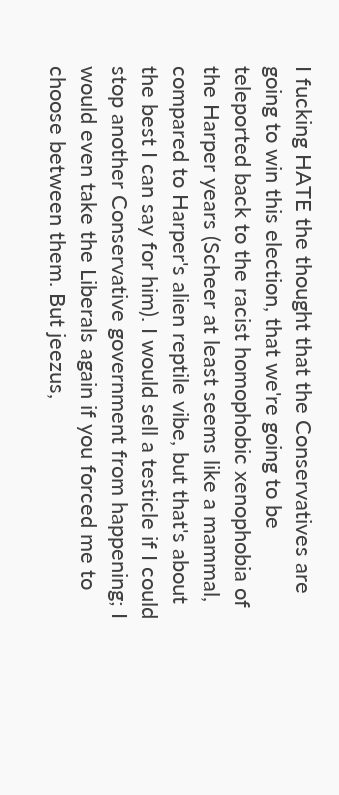I fucking HATE the thought that the Conservatives are going to win this election, that we're going to be teleported back to the racist homophobic xenophobia of the Harper years (Scheer at least seems like a mammal, compared to Harper's alien reptile vibe, but that's about the best I can say for him). I would sell a testicle if I could stop another Conservative government from happening; I would even take the Liberals again if you forced me to choose between them. But jeezus,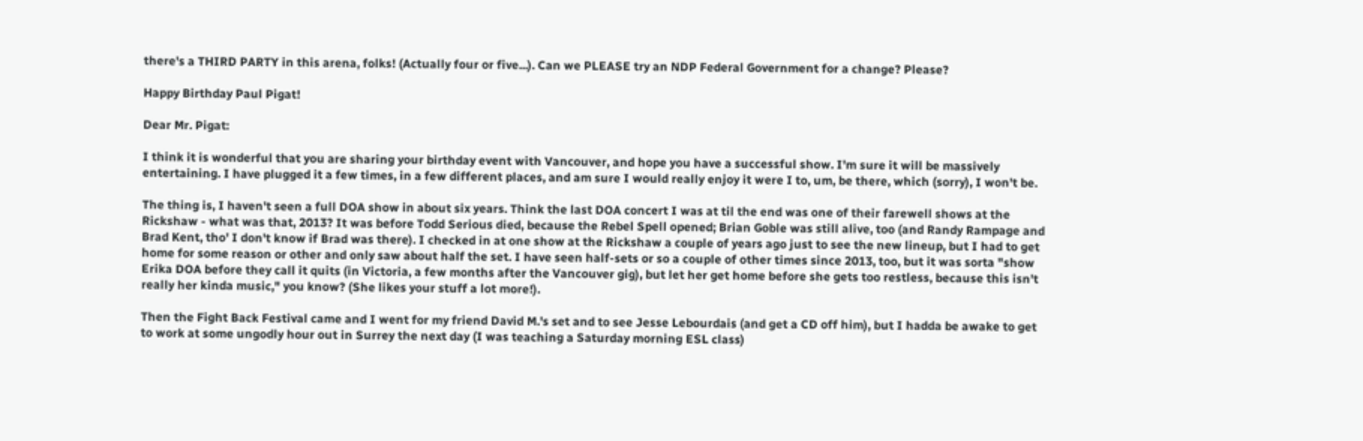there's a THIRD PARTY in this arena, folks! (Actually four or five...). Can we PLEASE try an NDP Federal Government for a change? Please?

Happy Birthday Paul Pigat!

Dear Mr. Pigat:

I think it is wonderful that you are sharing your birthday event with Vancouver, and hope you have a successful show. I'm sure it will be massively entertaining. I have plugged it a few times, in a few different places, and am sure I would really enjoy it were I to, um, be there, which (sorry), I won't be.

The thing is, I haven't seen a full DOA show in about six years. Think the last DOA concert I was at til the end was one of their farewell shows at the Rickshaw - what was that, 2013? It was before Todd Serious died, because the Rebel Spell opened; Brian Goble was still alive, too (and Randy Rampage and Brad Kent, tho' I don't know if Brad was there). I checked in at one show at the Rickshaw a couple of years ago just to see the new lineup, but I had to get home for some reason or other and only saw about half the set. I have seen half-sets or so a couple of other times since 2013, too, but it was sorta "show Erika DOA before they call it quits (in Victoria, a few months after the Vancouver gig), but let her get home before she gets too restless, because this isn't really her kinda music," you know? (She likes your stuff a lot more!).

Then the Fight Back Festival came and I went for my friend David M.'s set and to see Jesse Lebourdais (and get a CD off him), but I hadda be awake to get to work at some ungodly hour out in Surrey the next day (I was teaching a Saturday morning ESL class)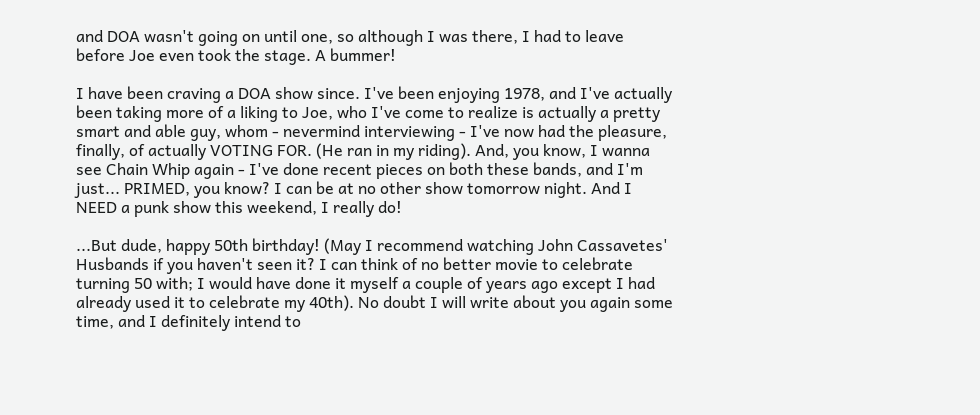and DOA wasn't going on until one, so although I was there, I had to leave before Joe even took the stage. A bummer!

I have been craving a DOA show since. I've been enjoying 1978, and I've actually been taking more of a liking to Joe, who I've come to realize is actually a pretty smart and able guy, whom - nevermind interviewing - I've now had the pleasure, finally, of actually VOTING FOR. (He ran in my riding). And, you know, I wanna see Chain Whip again - I've done recent pieces on both these bands, and I'm just... PRIMED, you know? I can be at no other show tomorrow night. And I NEED a punk show this weekend, I really do!

...But dude, happy 50th birthday! (May I recommend watching John Cassavetes' Husbands if you haven't seen it? I can think of no better movie to celebrate turning 50 with; I would have done it myself a couple of years ago except I had already used it to celebrate my 40th). No doubt I will write about you again some time, and I definitely intend to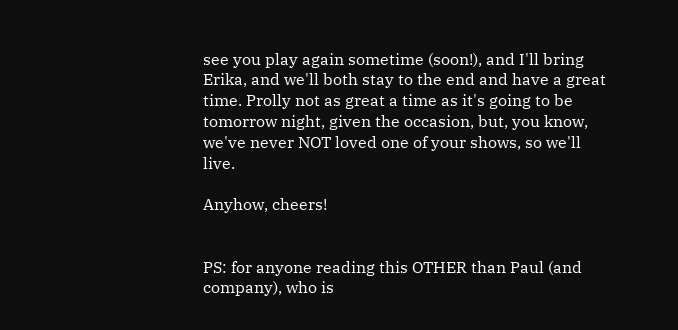see you play again sometime (soon!), and I'll bring Erika, and we'll both stay to the end and have a great time. Prolly not as great a time as it's going to be tomorrow night, given the occasion, but, you know, we've never NOT loved one of your shows, so we'll live.

Anyhow, cheers!


PS: for anyone reading this OTHER than Paul (and company), who is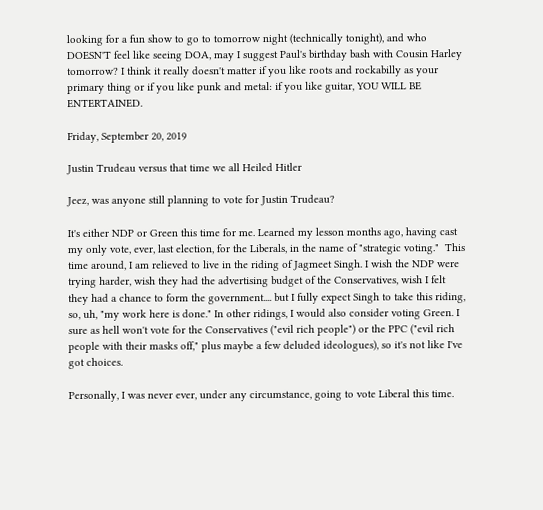looking for a fun show to go to tomorrow night (technically tonight), and who DOESN'T feel like seeing DOA, may I suggest Paul's birthday bash with Cousin Harley tomorrow? I think it really doesn't matter if you like roots and rockabilly as your primary thing or if you like punk and metal: if you like guitar, YOU WILL BE ENTERTAINED.

Friday, September 20, 2019

Justin Trudeau versus that time we all Heiled Hitler

Jeez, was anyone still planning to vote for Justin Trudeau?

It's either NDP or Green this time for me. Learned my lesson months ago, having cast my only vote, ever, last election, for the Liberals, in the name of "strategic voting."  This time around, I am relieved to live in the riding of Jagmeet Singh. I wish the NDP were trying harder, wish they had the advertising budget of the Conservatives, wish I felt they had a chance to form the government.... but I fully expect Singh to take this riding, so, uh, "my work here is done." In other ridings, I would also consider voting Green. I sure as hell won't vote for the Conservatives ("evil rich people") or the PPC ("evil rich people with their masks off," plus maybe a few deluded ideologues), so it's not like I've got choices.

Personally, I was never ever, under any circumstance, going to vote Liberal this time.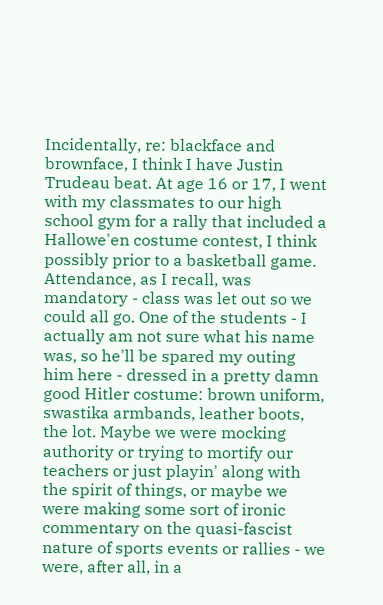Incidentally, re: blackface and brownface, I think I have Justin Trudeau beat. At age 16 or 17, I went with my classmates to our high school gym for a rally that included a Hallowe'en costume contest, I think possibly prior to a basketball game. Attendance, as I recall, was mandatory - class was let out so we could all go. One of the students - I actually am not sure what his name was, so he'll be spared my outing him here - dressed in a pretty damn good Hitler costume: brown uniform, swastika armbands, leather boots, the lot. Maybe we were mocking authority or trying to mortify our teachers or just playin' along with the spirit of things, or maybe we were making some sort of ironic commentary on the quasi-fascist nature of sports events or rallies - we were, after all, in a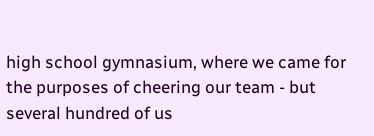high school gymnasium, where we came for the purposes of cheering our team - but several hundred of us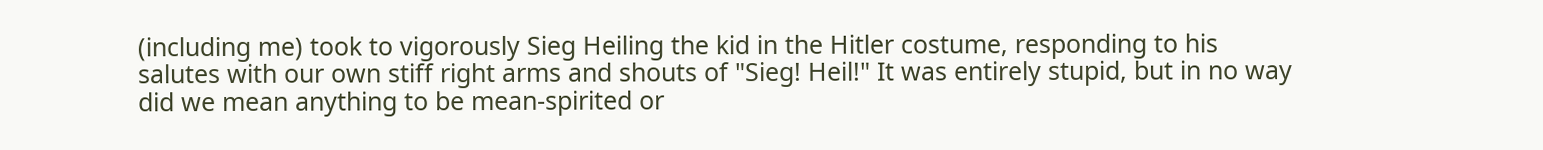(including me) took to vigorously Sieg Heiling the kid in the Hitler costume, responding to his salutes with our own stiff right arms and shouts of "Sieg! Heil!" It was entirely stupid, but in no way did we mean anything to be mean-spirited or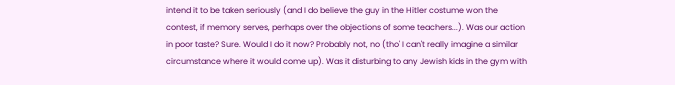intend it to be taken seriously (and I do believe the guy in the Hitler costume won the contest, if memory serves, perhaps over the objections of some teachers...). Was our action in poor taste? Sure. Would I do it now? Probably not, no (tho' I can't really imagine a similar circumstance where it would come up). Was it disturbing to any Jewish kids in the gym with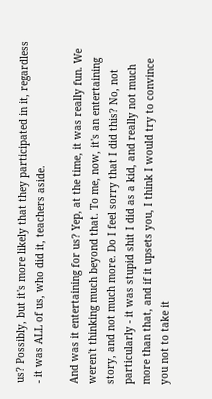us? Possibly, but it's more likely that they participated in it, regardless - it was ALL of us, who did it, teachers aside.

And was it entertaining for us? Yep, at the time, it was really fun. We weren't thinking much beyond that. To me, now, it's an entertaining story, and not much more. Do I feel sorry that I did this? No, not particularly - it was stupid shit I did as a kid, and really not much more than that, and if it upsets you, I think I would try to convince you not to take it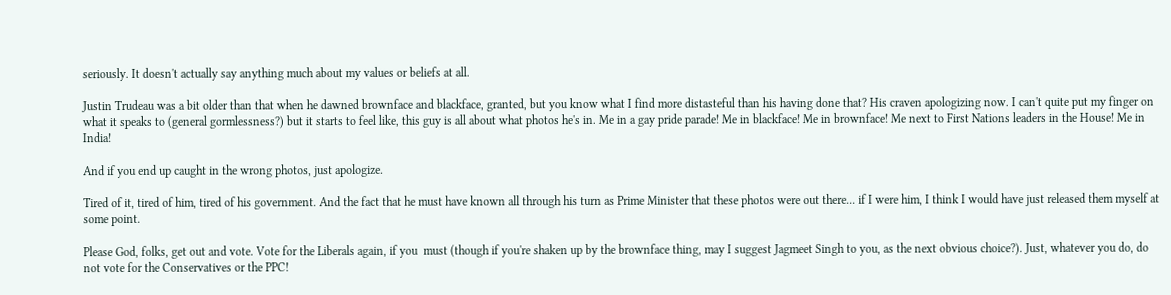seriously. It doesn't actually say anything much about my values or beliefs at all.

Justin Trudeau was a bit older than that when he dawned brownface and blackface, granted, but you know what I find more distasteful than his having done that? His craven apologizing now. I can't quite put my finger on what it speaks to (general gormlessness?) but it starts to feel like, this guy is all about what photos he's in. Me in a gay pride parade! Me in blackface! Me in brownface! Me next to First Nations leaders in the House! Me in India!

And if you end up caught in the wrong photos, just apologize.

Tired of it, tired of him, tired of his government. And the fact that he must have known all through his turn as Prime Minister that these photos were out there... if I were him, I think I would have just released them myself at some point.

Please God, folks, get out and vote. Vote for the Liberals again, if you  must (though if you're shaken up by the brownface thing, may I suggest Jagmeet Singh to you, as the next obvious choice?). Just, whatever you do, do not vote for the Conservatives or the PPC!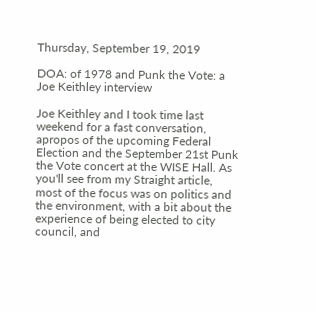Thursday, September 19, 2019

DOA: of 1978 and Punk the Vote: a Joe Keithley interview

Joe Keithley and I took time last weekend for a fast conversation, apropos of the upcoming Federal Election and the September 21st Punk the Vote concert at the WISE Hall. As you'll see from my Straight article, most of the focus was on politics and the environment, with a bit about the experience of being elected to city council, and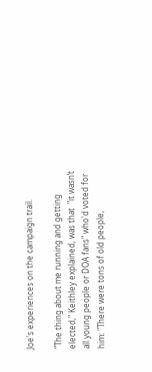Joe's experiences on the campaign trail.

"The thing about me running and getting elected," Keithley explained, was that  "it wasn’t all young people or DOA fans" who'd voted for him: "There were tons of old people,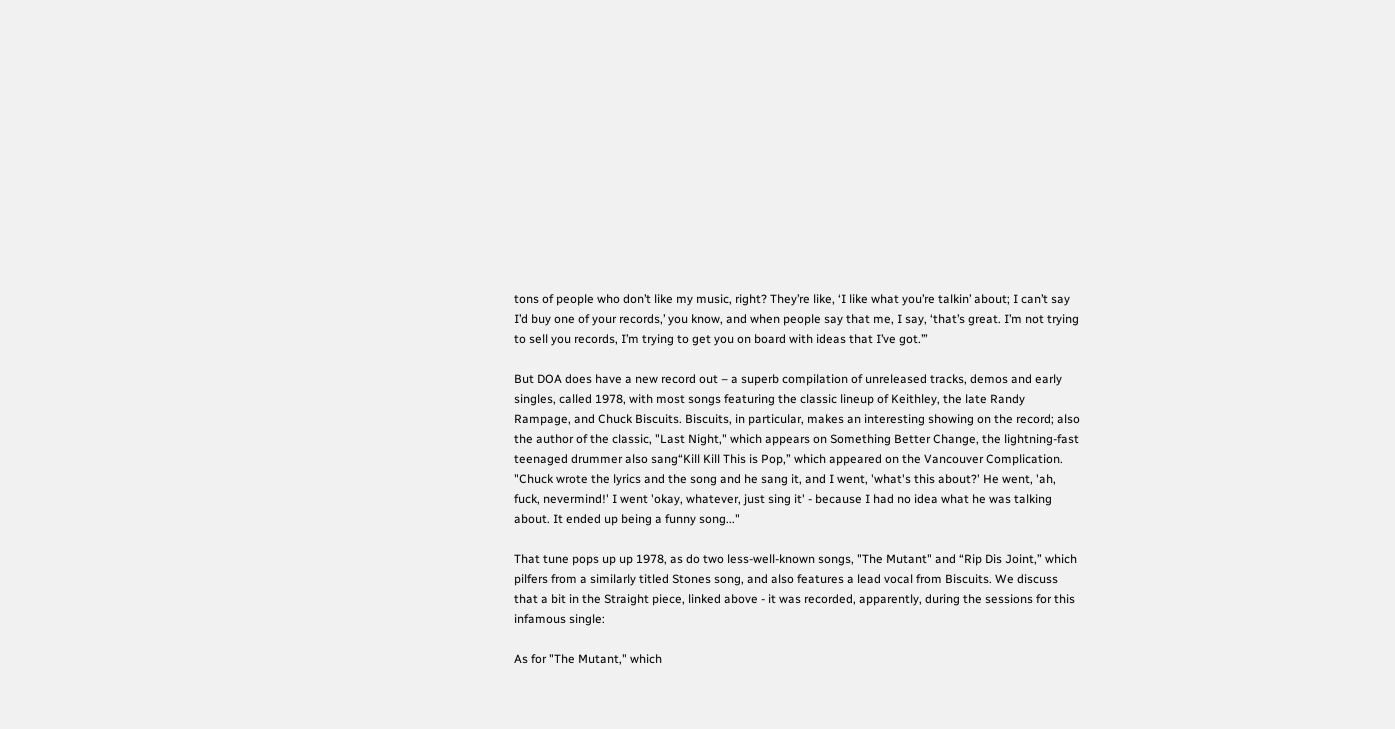tons of people who don’t like my music, right? They’re like, ‘I like what you’re talkin’ about; I can’t say I’d buy one of your records,’ you know, and when people say that me, I say, ‘that’s great. I’m not trying to sell you records, I’m trying to get you on board with ideas that I’ve got.’”

But DOA does have a new record out – a superb compilation of unreleased tracks, demos and early singles, called 1978, with most songs featuring the classic lineup of Keithley, the late Randy Rampage, and Chuck Biscuits. Biscuits, in particular, makes an interesting showing on the record; also the author of the classic, "Last Night," which appears on Something Better Change, the lightning-fast teenaged drummer also sang“Kill Kill This is Pop,” which appeared on the Vancouver Complication. "Chuck wrote the lyrics and the song and he sang it, and I went, 'what's this about?' He went, 'ah, fuck, nevermind!' I went 'okay, whatever, just sing it' - because I had no idea what he was talking about. It ended up being a funny song..."

That tune pops up up 1978, as do two less-well-known songs, "The Mutant" and “Rip Dis Joint,” which pilfers from a similarly titled Stones song, and also features a lead vocal from Biscuits. We discuss that a bit in the Straight piece, linked above - it was recorded, apparently, during the sessions for this infamous single:

As for "The Mutant," which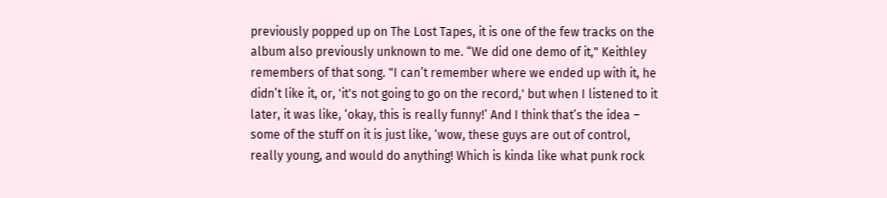previously popped up on The Lost Tapes, it is one of the few tracks on the album also previously unknown to me. “We did one demo of it," Keithley remembers of that song. "I can’t remember where we ended up with it, he didn’t like it, or, 'it's not going to go on the record,' but when I listened to it later, it was like, ‘okay, this is really funny!’ And I think that’s the idea – some of the stuff on it is just like, ‘wow, these guys are out of control, really young, and would do anything! Which is kinda like what punk rock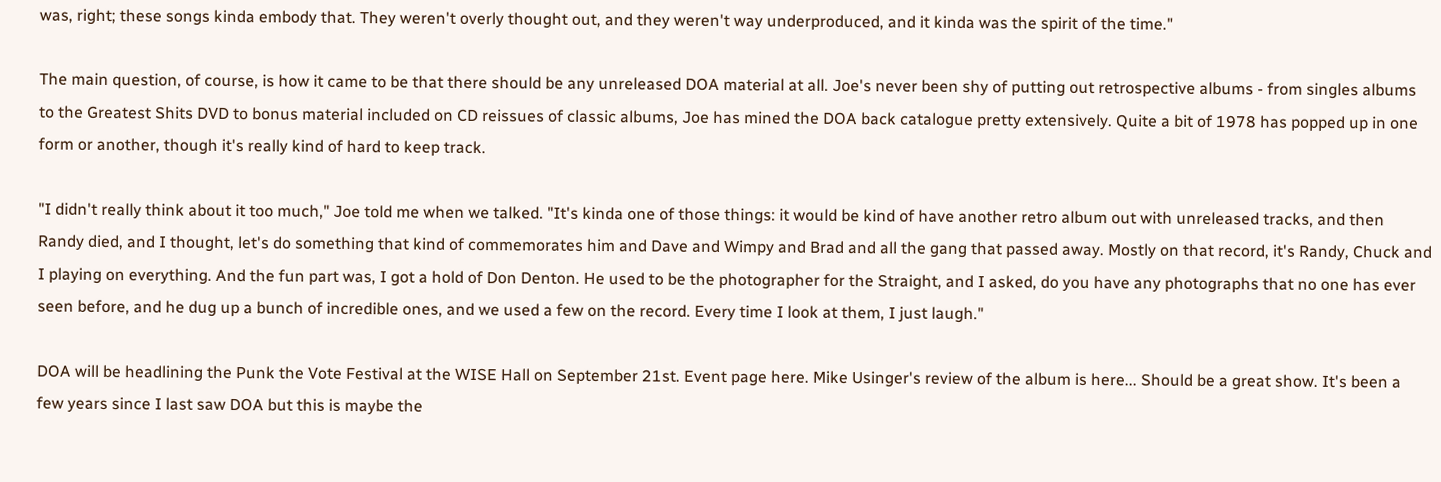was, right; these songs kinda embody that. They weren't overly thought out, and they weren't way underproduced, and it kinda was the spirit of the time."

The main question, of course, is how it came to be that there should be any unreleased DOA material at all. Joe's never been shy of putting out retrospective albums - from singles albums to the Greatest Shits DVD to bonus material included on CD reissues of classic albums, Joe has mined the DOA back catalogue pretty extensively. Quite a bit of 1978 has popped up in one form or another, though it's really kind of hard to keep track.

"I didn't really think about it too much," Joe told me when we talked. "It's kinda one of those things: it would be kind of have another retro album out with unreleased tracks, and then Randy died, and I thought, let's do something that kind of commemorates him and Dave and Wimpy and Brad and all the gang that passed away. Mostly on that record, it's Randy, Chuck and I playing on everything. And the fun part was, I got a hold of Don Denton. He used to be the photographer for the Straight, and I asked, do you have any photographs that no one has ever seen before, and he dug up a bunch of incredible ones, and we used a few on the record. Every time I look at them, I just laugh."

DOA will be headlining the Punk the Vote Festival at the WISE Hall on September 21st. Event page here. Mike Usinger's review of the album is here... Should be a great show. It's been a few years since I last saw DOA but this is maybe the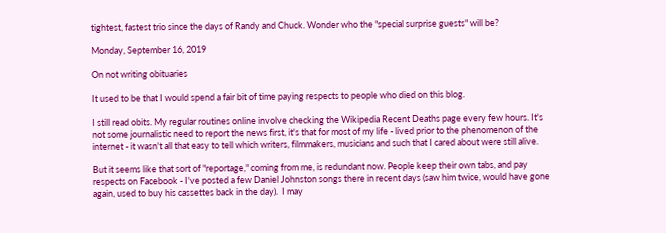tightest, fastest trio since the days of Randy and Chuck. Wonder who the "special surprise guests" will be?

Monday, September 16, 2019

On not writing obituaries

It used to be that I would spend a fair bit of time paying respects to people who died on this blog.

I still read obits. My regular routines online involve checking the Wikipedia Recent Deaths page every few hours. It's not some journalistic need to report the news first, it's that for most of my life - lived prior to the phenomenon of the internet - it wasn't all that easy to tell which writers, filmmakers, musicians and such that I cared about were still alive.

But it seems like that sort of "reportage," coming from me, is redundant now. People keep their own tabs, and pay respects on Facebook - I've posted a few Daniel Johnston songs there in recent days (saw him twice, would have gone again, used to buy his cassettes back in the day).  I may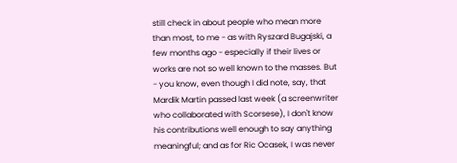still check in about people who mean more than most, to me - as with Ryszard Bugajski, a few months ago - especially if their lives or works are not so well known to the masses. But - you know, even though I did note, say, that Mardik Martin passed last week (a screenwriter who collaborated with Scorsese), I don't know his contributions well enough to say anything meaningful; and as for Ric Ocasek, I was never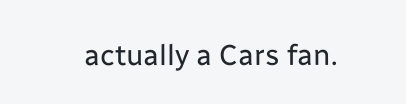actually a Cars fan.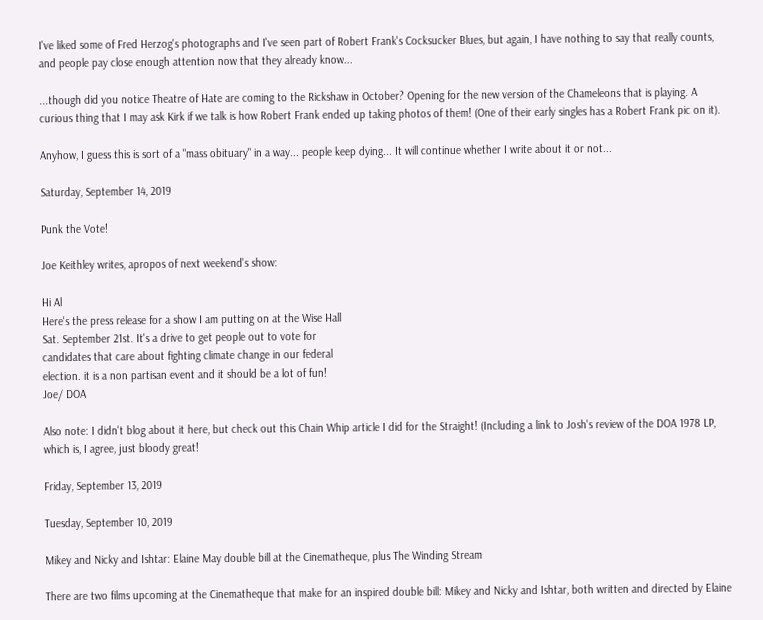I've liked some of Fred Herzog's photographs and I've seen part of Robert Frank's Cocksucker Blues, but again, I have nothing to say that really counts, and people pay close enough attention now that they already know...

...though did you notice Theatre of Hate are coming to the Rickshaw in October? Opening for the new version of the Chameleons that is playing. A curious thing that I may ask Kirk if we talk is how Robert Frank ended up taking photos of them! (One of their early singles has a Robert Frank pic on it).

Anyhow, I guess this is sort of a "mass obituary" in a way... people keep dying... It will continue whether I write about it or not...

Saturday, September 14, 2019

Punk the Vote!

Joe Keithley writes, apropos of next weekend's show:

Hi Al
Here's the press release for a show I am putting on at the Wise Hall
Sat. September 21st. It's a drive to get people out to vote for
candidates that care about fighting climate change in our federal
election. it is a non partisan event and it should be a lot of fun!
Joe/ DOA

Also note: I didn't blog about it here, but check out this Chain Whip article I did for the Straight! (Including a link to Josh's review of the DOA 1978 LP, which is, I agree, just bloody great!

Friday, September 13, 2019

Tuesday, September 10, 2019

Mikey and Nicky and Ishtar: Elaine May double bill at the Cinematheque, plus The Winding Stream

There are two films upcoming at the Cinematheque that make for an inspired double bill: Mikey and Nicky and Ishtar, both written and directed by Elaine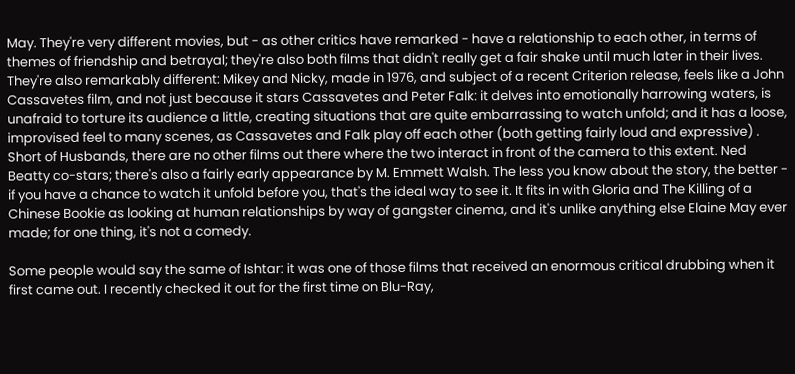May. They're very different movies, but - as other critics have remarked - have a relationship to each other, in terms of themes of friendship and betrayal; they're also both films that didn't really get a fair shake until much later in their lives. They're also remarkably different: Mikey and Nicky, made in 1976, and subject of a recent Criterion release, feels like a John Cassavetes film, and not just because it stars Cassavetes and Peter Falk: it delves into emotionally harrowing waters, is unafraid to torture its audience a little, creating situations that are quite embarrassing to watch unfold; and it has a loose, improvised feel to many scenes, as Cassavetes and Falk play off each other (both getting fairly loud and expressive) . Short of Husbands, there are no other films out there where the two interact in front of the camera to this extent. Ned Beatty co-stars; there's also a fairly early appearance by M. Emmett Walsh. The less you know about the story, the better - if you have a chance to watch it unfold before you, that's the ideal way to see it. It fits in with Gloria and The Killing of a Chinese Bookie as looking at human relationships by way of gangster cinema, and it's unlike anything else Elaine May ever made; for one thing, it's not a comedy.

Some people would say the same of Ishtar: it was one of those films that received an enormous critical drubbing when it first came out. I recently checked it out for the first time on Blu-Ray,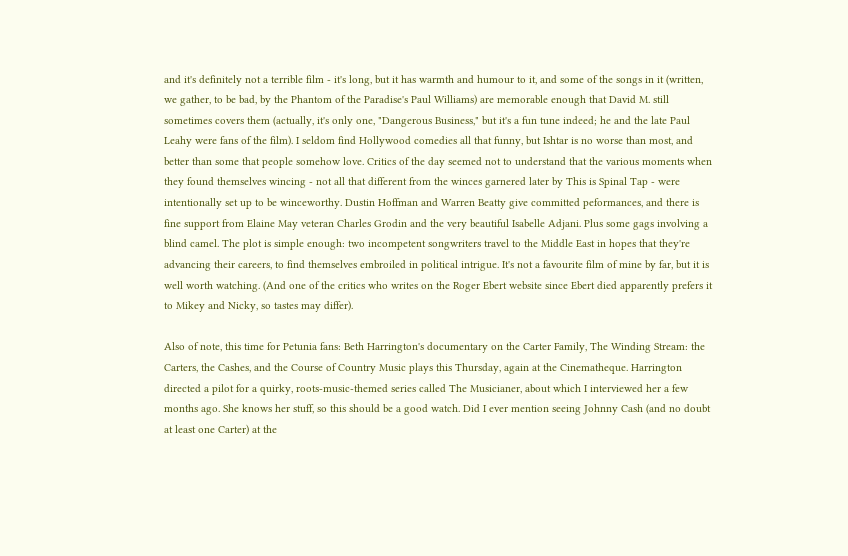and it's definitely not a terrible film - it's long, but it has warmth and humour to it, and some of the songs in it (written, we gather, to be bad, by the Phantom of the Paradise's Paul Williams) are memorable enough that David M. still sometimes covers them (actually, it's only one, "Dangerous Business," but it's a fun tune indeed; he and the late Paul Leahy were fans of the film). I seldom find Hollywood comedies all that funny, but Ishtar is no worse than most, and better than some that people somehow love. Critics of the day seemed not to understand that the various moments when they found themselves wincing - not all that different from the winces garnered later by This is Spinal Tap - were intentionally set up to be winceworthy. Dustin Hoffman and Warren Beatty give committed peformances, and there is fine support from Elaine May veteran Charles Grodin and the very beautiful Isabelle Adjani. Plus some gags involving a blind camel. The plot is simple enough: two incompetent songwriters travel to the Middle East in hopes that they're advancing their careers, to find themselves embroiled in political intrigue. It's not a favourite film of mine by far, but it is well worth watching. (And one of the critics who writes on the Roger Ebert website since Ebert died apparently prefers it to Mikey and Nicky, so tastes may differ).

Also of note, this time for Petunia fans: Beth Harrington's documentary on the Carter Family, The Winding Stream: the Carters, the Cashes, and the Course of Country Music plays this Thursday, again at the Cinematheque. Harrington directed a pilot for a quirky, roots-music-themed series called The Musicianer, about which I interviewed her a few months ago. She knows her stuff, so this should be a good watch. Did I ever mention seeing Johnny Cash (and no doubt at least one Carter) at the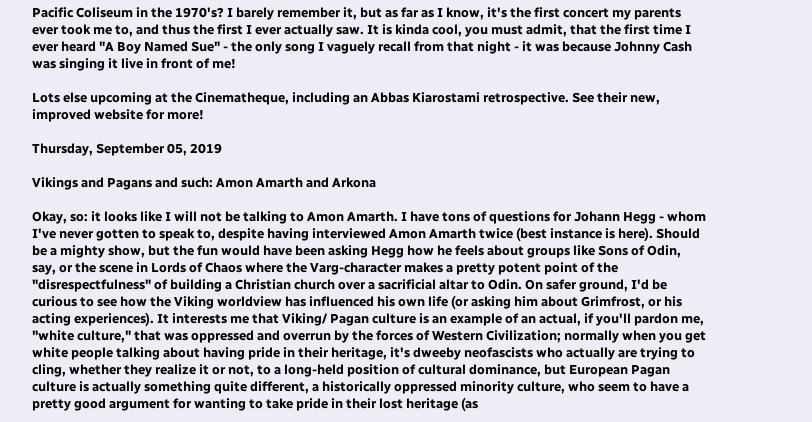Pacific Coliseum in the 1970's? I barely remember it, but as far as I know, it's the first concert my parents ever took me to, and thus the first I ever actually saw. It is kinda cool, you must admit, that the first time I ever heard "A Boy Named Sue" - the only song I vaguely recall from that night - it was because Johnny Cash was singing it live in front of me!

Lots else upcoming at the Cinematheque, including an Abbas Kiarostami retrospective. See their new, improved website for more!

Thursday, September 05, 2019

Vikings and Pagans and such: Amon Amarth and Arkona

Okay, so: it looks like I will not be talking to Amon Amarth. I have tons of questions for Johann Hegg - whom I've never gotten to speak to, despite having interviewed Amon Amarth twice (best instance is here). Should be a mighty show, but the fun would have been asking Hegg how he feels about groups like Sons of Odin, say, or the scene in Lords of Chaos where the Varg-character makes a pretty potent point of the "disrespectfulness" of building a Christian church over a sacrificial altar to Odin. On safer ground, I'd be curious to see how the Viking worldview has influenced his own life (or asking him about Grimfrost, or his acting experiences). It interests me that Viking/ Pagan culture is an example of an actual, if you'll pardon me, "white culture," that was oppressed and overrun by the forces of Western Civilization; normally when you get white people talking about having pride in their heritage, it's dweeby neofascists who actually are trying to cling, whether they realize it or not, to a long-held position of cultural dominance, but European Pagan culture is actually something quite different, a historically oppressed minority culture, who seem to have a pretty good argument for wanting to take pride in their lost heritage (as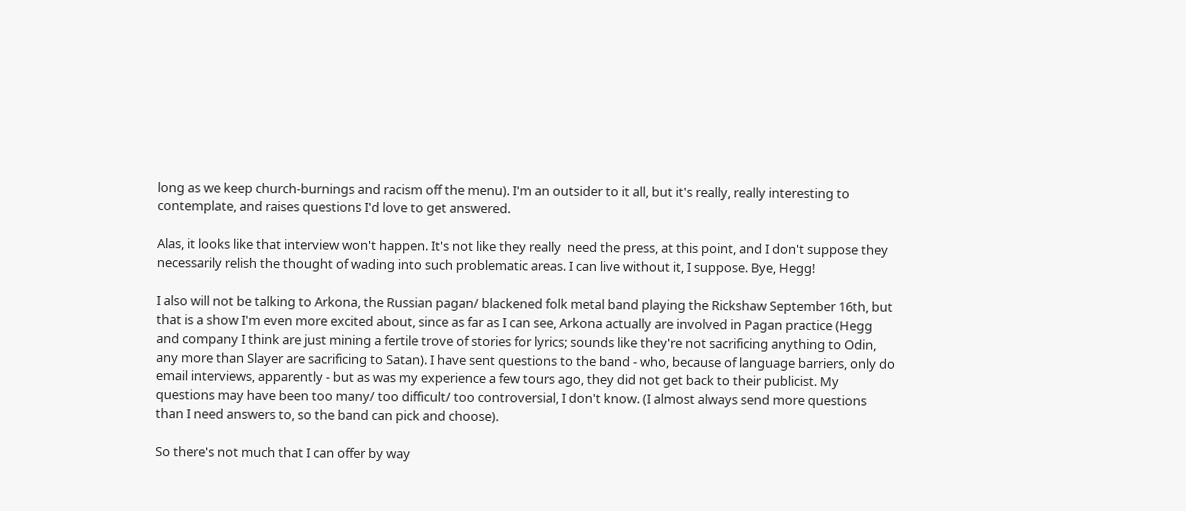long as we keep church-burnings and racism off the menu). I'm an outsider to it all, but it's really, really interesting to contemplate, and raises questions I'd love to get answered.

Alas, it looks like that interview won't happen. It's not like they really  need the press, at this point, and I don't suppose they necessarily relish the thought of wading into such problematic areas. I can live without it, I suppose. Bye, Hegg!

I also will not be talking to Arkona, the Russian pagan/ blackened folk metal band playing the Rickshaw September 16th, but that is a show I'm even more excited about, since as far as I can see, Arkona actually are involved in Pagan practice (Hegg and company I think are just mining a fertile trove of stories for lyrics; sounds like they're not sacrificing anything to Odin, any more than Slayer are sacrificing to Satan). I have sent questions to the band - who, because of language barriers, only do email interviews, apparently - but as was my experience a few tours ago, they did not get back to their publicist. My questions may have been too many/ too difficult/ too controversial, I don't know. (I almost always send more questions than I need answers to, so the band can pick and choose).

So there's not much that I can offer by way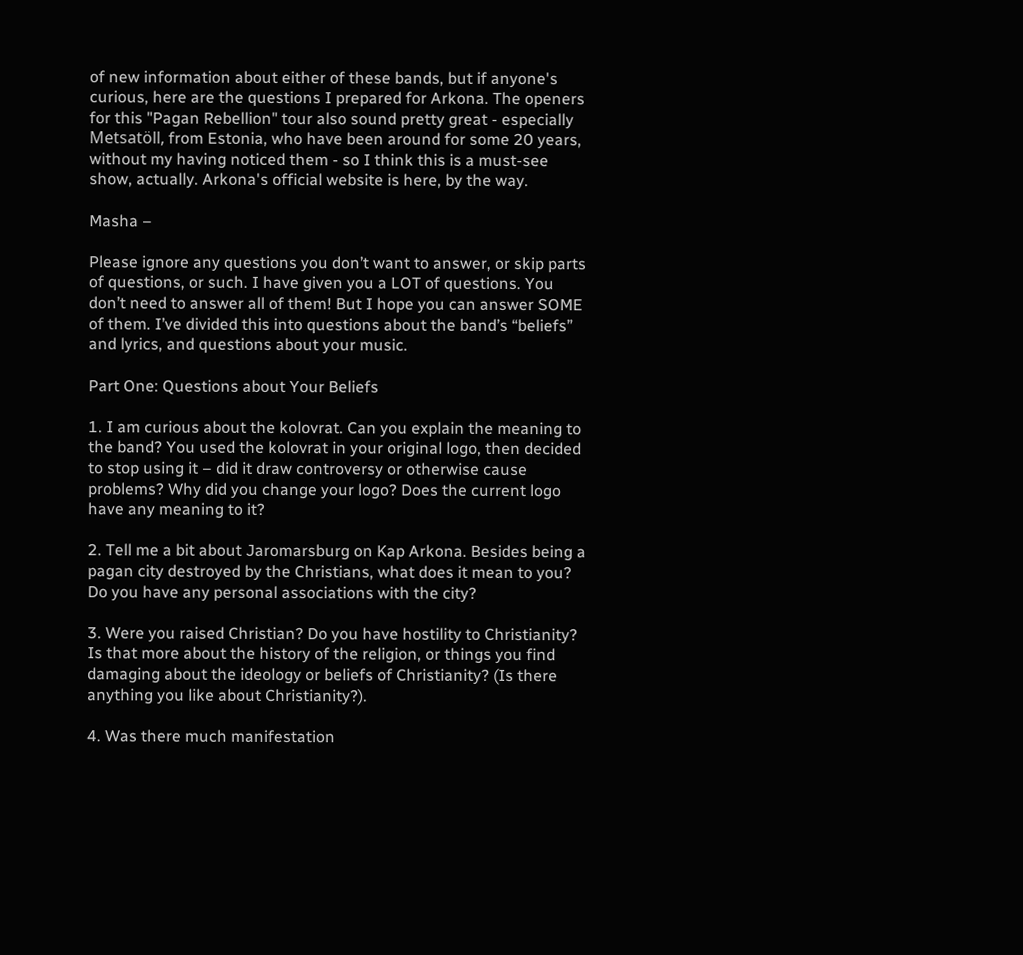of new information about either of these bands, but if anyone's curious, here are the questions I prepared for Arkona. The openers for this "Pagan Rebellion" tour also sound pretty great - especially Metsatöll, from Estonia, who have been around for some 20 years, without my having noticed them - so I think this is a must-see show, actually. Arkona's official website is here, by the way.

Masha –

Please ignore any questions you don’t want to answer, or skip parts of questions, or such. I have given you a LOT of questions. You don’t need to answer all of them! But I hope you can answer SOME of them. I’ve divided this into questions about the band’s “beliefs” and lyrics, and questions about your music.

Part One: Questions about Your Beliefs

1. I am curious about the kolovrat. Can you explain the meaning to the band? You used the kolovrat in your original logo, then decided to stop using it – did it draw controversy or otherwise cause problems? Why did you change your logo? Does the current logo have any meaning to it?

2. Tell me a bit about Jaromarsburg on Kap Arkona. Besides being a pagan city destroyed by the Christians, what does it mean to you? Do you have any personal associations with the city?

3. Were you raised Christian? Do you have hostility to Christianity? Is that more about the history of the religion, or things you find damaging about the ideology or beliefs of Christianity? (Is there anything you like about Christianity?).

4. Was there much manifestation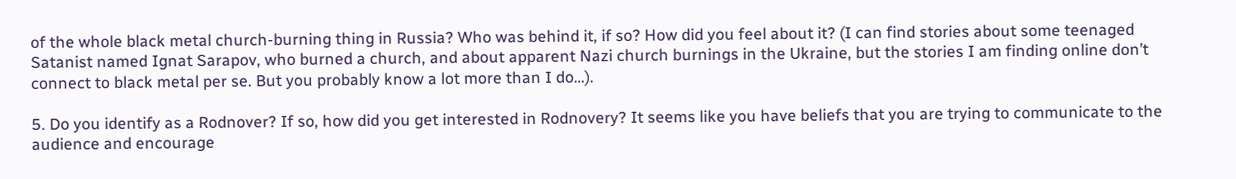of the whole black metal church-burning thing in Russia? Who was behind it, if so? How did you feel about it? (I can find stories about some teenaged Satanist named Ignat Sarapov, who burned a church, and about apparent Nazi church burnings in the Ukraine, but the stories I am finding online don’t connect to black metal per se. But you probably know a lot more than I do…).

5. Do you identify as a Rodnover? If so, how did you get interested in Rodnovery? It seems like you have beliefs that you are trying to communicate to the audience and encourage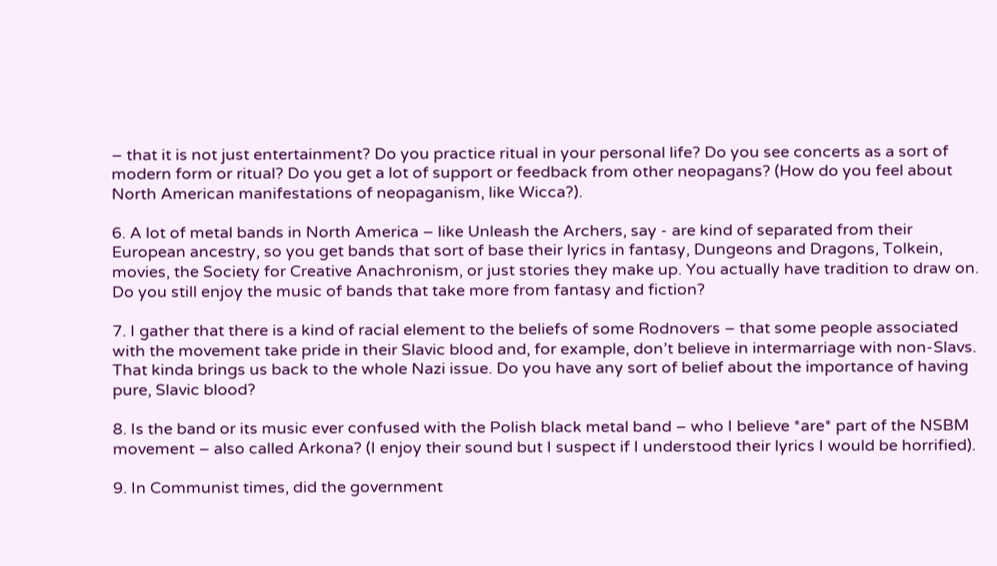– that it is not just entertainment? Do you practice ritual in your personal life? Do you see concerts as a sort of modern form or ritual? Do you get a lot of support or feedback from other neopagans? (How do you feel about North American manifestations of neopaganism, like Wicca?).

6. A lot of metal bands in North America – like Unleash the Archers, say - are kind of separated from their European ancestry, so you get bands that sort of base their lyrics in fantasy, Dungeons and Dragons, Tolkein, movies, the Society for Creative Anachronism, or just stories they make up. You actually have tradition to draw on. Do you still enjoy the music of bands that take more from fantasy and fiction?

7. I gather that there is a kind of racial element to the beliefs of some Rodnovers – that some people associated with the movement take pride in their Slavic blood and, for example, don’t believe in intermarriage with non-Slavs. That kinda brings us back to the whole Nazi issue. Do you have any sort of belief about the importance of having pure, Slavic blood?

8. Is the band or its music ever confused with the Polish black metal band – who I believe *are* part of the NSBM movement – also called Arkona? (I enjoy their sound but I suspect if I understood their lyrics I would be horrified).

9. In Communist times, did the government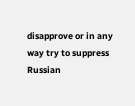disapprove or in any way try to suppress Russian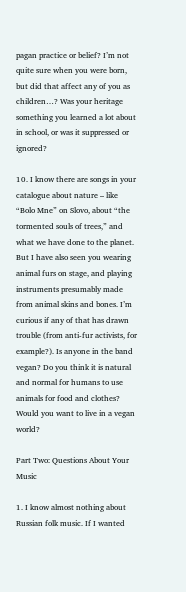pagan practice or belief? I’m not quite sure when you were born, but did that affect any of you as children…? Was your heritage something you learned a lot about in school, or was it suppressed or ignored?

10. I know there are songs in your catalogue about nature – like “Bolo Mne” on Slovo, about “the tormented souls of trees,” and what we have done to the planet. But I have also seen you wearing animal furs on stage, and playing instruments presumably made from animal skins and bones. I’m curious if any of that has drawn trouble (from anti-fur activists, for example?). Is anyone in the band vegan? Do you think it is natural and normal for humans to use animals for food and clothes? Would you want to live in a vegan world?

Part Two: Questions About Your Music

1. I know almost nothing about Russian folk music. If I wanted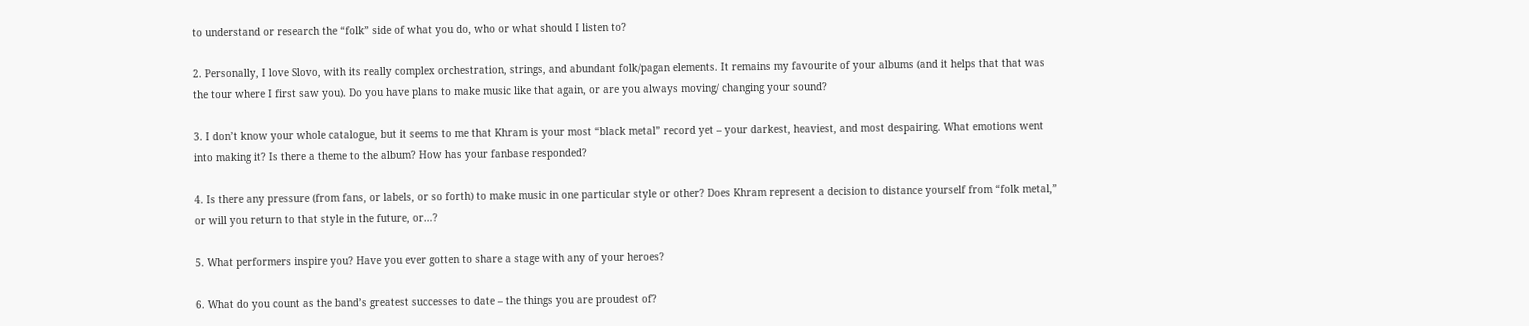to understand or research the “folk” side of what you do, who or what should I listen to?

2. Personally, I love Slovo, with its really complex orchestration, strings, and abundant folk/pagan elements. It remains my favourite of your albums (and it helps that that was the tour where I first saw you). Do you have plans to make music like that again, or are you always moving/ changing your sound?

3. I don’t know your whole catalogue, but it seems to me that Khram is your most “black metal” record yet – your darkest, heaviest, and most despairing. What emotions went into making it? Is there a theme to the album? How has your fanbase responded?

4. Is there any pressure (from fans, or labels, or so forth) to make music in one particular style or other? Does Khram represent a decision to distance yourself from “folk metal,” or will you return to that style in the future, or…?

5. What performers inspire you? Have you ever gotten to share a stage with any of your heroes?

6. What do you count as the band’s greatest successes to date – the things you are proudest of?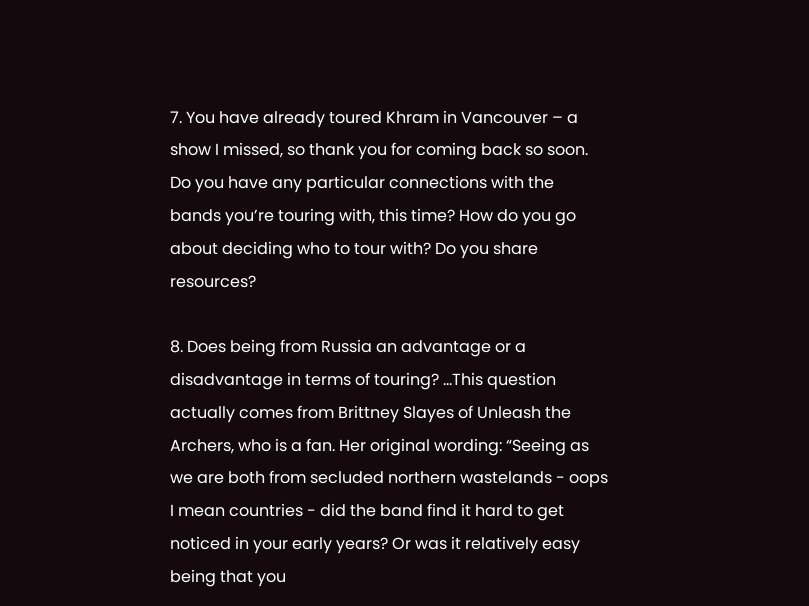7. You have already toured Khram in Vancouver – a show I missed, so thank you for coming back so soon. Do you have any particular connections with the bands you’re touring with, this time? How do you go about deciding who to tour with? Do you share resources?

8. Does being from Russia an advantage or a disadvantage in terms of touring? ...This question actually comes from Brittney Slayes of Unleash the Archers, who is a fan. Her original wording: “Seeing as we are both from secluded northern wastelands - oops I mean countries - did the band find it hard to get noticed in your early years? Or was it relatively easy being that you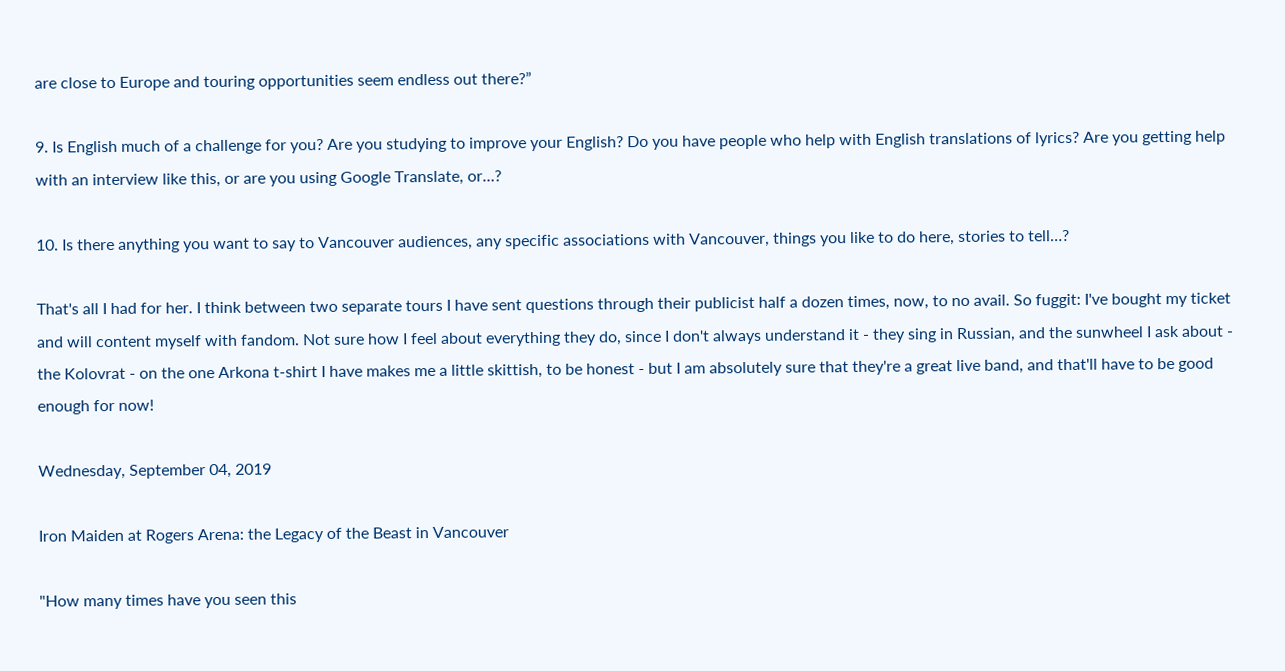are close to Europe and touring opportunities seem endless out there?”

9. Is English much of a challenge for you? Are you studying to improve your English? Do you have people who help with English translations of lyrics? Are you getting help with an interview like this, or are you using Google Translate, or…?

10. Is there anything you want to say to Vancouver audiences, any specific associations with Vancouver, things you like to do here, stories to tell…?

That's all I had for her. I think between two separate tours I have sent questions through their publicist half a dozen times, now, to no avail. So fuggit: I've bought my ticket and will content myself with fandom. Not sure how I feel about everything they do, since I don't always understand it - they sing in Russian, and the sunwheel I ask about - the Kolovrat - on the one Arkona t-shirt I have makes me a little skittish, to be honest - but I am absolutely sure that they're a great live band, and that'll have to be good enough for now!

Wednesday, September 04, 2019

Iron Maiden at Rogers Arena: the Legacy of the Beast in Vancouver

"How many times have you seen this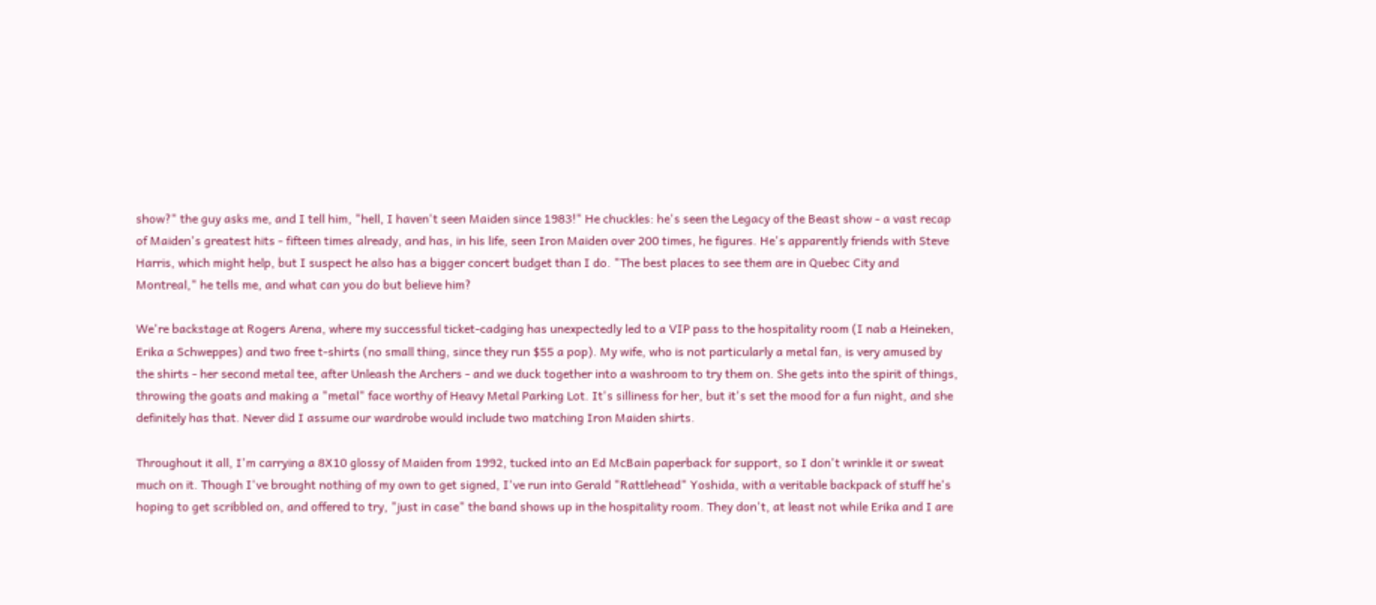show?" the guy asks me, and I tell him, "hell, I haven't seen Maiden since 1983!" He chuckles: he's seen the Legacy of the Beast show - a vast recap of Maiden's greatest hits - fifteen times already, and has, in his life, seen Iron Maiden over 200 times, he figures. He's apparently friends with Steve Harris, which might help, but I suspect he also has a bigger concert budget than I do. "The best places to see them are in Quebec City and Montreal," he tells me, and what can you do but believe him?

We're backstage at Rogers Arena, where my successful ticket-cadging has unexpectedly led to a VIP pass to the hospitality room (I nab a Heineken, Erika a Schweppes) and two free t-shirts (no small thing, since they run $55 a pop). My wife, who is not particularly a metal fan, is very amused by the shirts - her second metal tee, after Unleash the Archers - and we duck together into a washroom to try them on. She gets into the spirit of things, throwing the goats and making a "metal" face worthy of Heavy Metal Parking Lot. It's silliness for her, but it's set the mood for a fun night, and she definitely has that. Never did I assume our wardrobe would include two matching Iron Maiden shirts.

Throughout it all, I'm carrying a 8X10 glossy of Maiden from 1992, tucked into an Ed McBain paperback for support, so I don't wrinkle it or sweat much on it. Though I've brought nothing of my own to get signed, I've run into Gerald "Rattlehead" Yoshida, with a veritable backpack of stuff he's hoping to get scribbled on, and offered to try, "just in case" the band shows up in the hospitality room. They don't, at least not while Erika and I are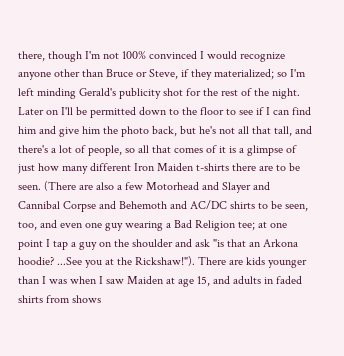there, though I'm not 100% convinced I would recognize anyone other than Bruce or Steve, if they materialized; so I'm left minding Gerald's publicity shot for the rest of the night. Later on I'll be permitted down to the floor to see if I can find him and give him the photo back, but he's not all that tall, and there's a lot of people, so all that comes of it is a glimpse of just how many different Iron Maiden t-shirts there are to be seen. (There are also a few Motorhead and Slayer and Cannibal Corpse and Behemoth and AC/DC shirts to be seen, too, and even one guy wearing a Bad Religion tee; at one point I tap a guy on the shoulder and ask "is that an Arkona hoodie? ...See you at the Rickshaw!"). There are kids younger than I was when I saw Maiden at age 15, and adults in faded shirts from shows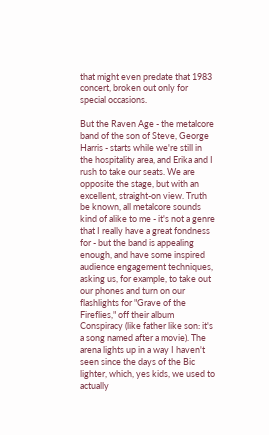that might even predate that 1983 concert, broken out only for special occasions.

But the Raven Age - the metalcore band of the son of Steve, George Harris - starts while we're still in the hospitality area, and Erika and I rush to take our seats. We are opposite the stage, but with an excellent, straight-on view. Truth be known, all metalcore sounds kind of alike to me - it's not a genre that I really have a great fondness for - but the band is appealing enough, and have some inspired audience engagement techniques, asking us, for example, to take out our phones and turn on our flashlights for "Grave of the Fireflies," off their album Conspiracy (like father like son: it's a song named after a movie). The arena lights up in a way I haven't seen since the days of the Bic lighter, which, yes kids, we used to actually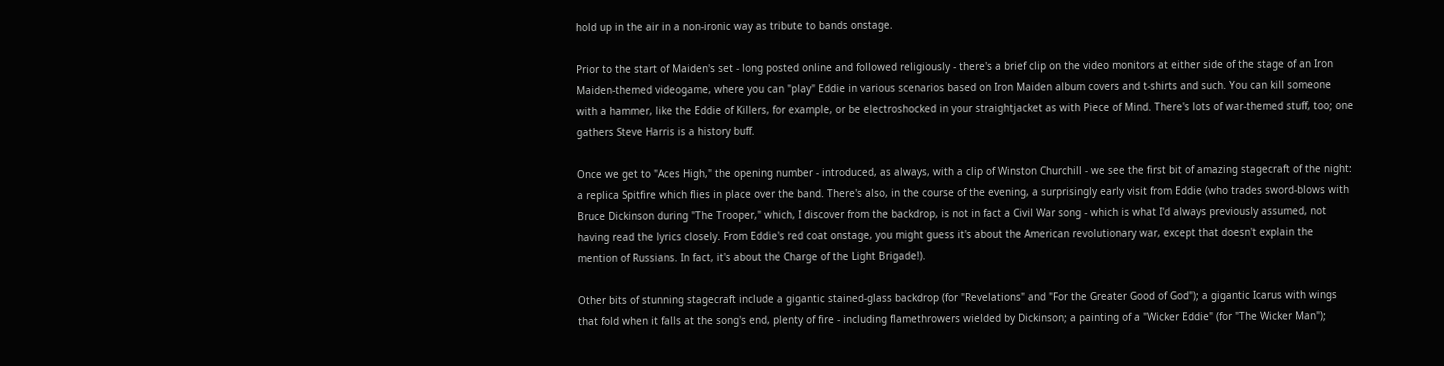hold up in the air in a non-ironic way as tribute to bands onstage.

Prior to the start of Maiden's set - long posted online and followed religiously - there's a brief clip on the video monitors at either side of the stage of an Iron Maiden-themed videogame, where you can "play" Eddie in various scenarios based on Iron Maiden album covers and t-shirts and such. You can kill someone with a hammer, like the Eddie of Killers, for example, or be electroshocked in your straightjacket as with Piece of Mind. There's lots of war-themed stuff, too; one gathers Steve Harris is a history buff.

Once we get to "Aces High," the opening number - introduced, as always, with a clip of Winston Churchill - we see the first bit of amazing stagecraft of the night: a replica Spitfire which flies in place over the band. There's also, in the course of the evening, a surprisingly early visit from Eddie (who trades sword-blows with Bruce Dickinson during "The Trooper," which, I discover from the backdrop, is not in fact a Civil War song - which is what I'd always previously assumed, not having read the lyrics closely. From Eddie's red coat onstage, you might guess it's about the American revolutionary war, except that doesn't explain the mention of Russians. In fact, it's about the Charge of the Light Brigade!).

Other bits of stunning stagecraft include a gigantic stained-glass backdrop (for "Revelations" and "For the Greater Good of God"); a gigantic Icarus with wings that fold when it falls at the song's end, plenty of fire - including flamethrowers wielded by Dickinson; a painting of a "Wicker Eddie" (for "The Wicker Man");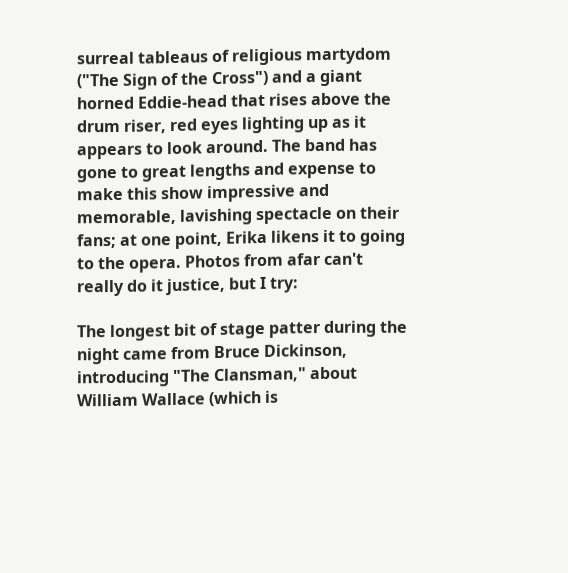surreal tableaus of religious martydom ("The Sign of the Cross") and a giant horned Eddie-head that rises above the drum riser, red eyes lighting up as it appears to look around. The band has gone to great lengths and expense to make this show impressive and memorable, lavishing spectacle on their fans; at one point, Erika likens it to going to the opera. Photos from afar can't really do it justice, but I try:

The longest bit of stage patter during the night came from Bruce Dickinson, introducing "The Clansman," about William Wallace (which is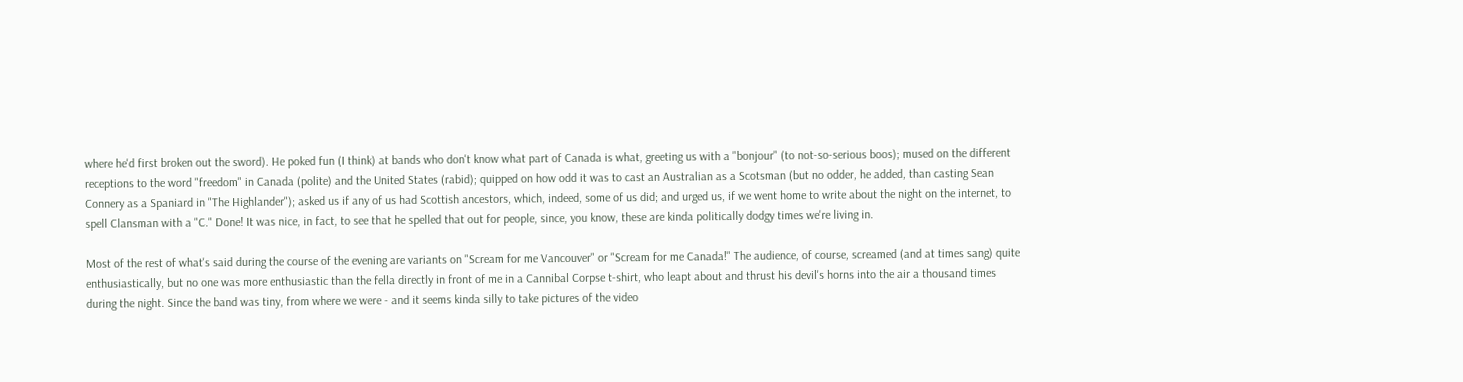where he'd first broken out the sword). He poked fun (I think) at bands who don't know what part of Canada is what, greeting us with a "bonjour" (to not-so-serious boos); mused on the different receptions to the word "freedom" in Canada (polite) and the United States (rabid); quipped on how odd it was to cast an Australian as a Scotsman (but no odder, he added, than casting Sean Connery as a Spaniard in "The Highlander"); asked us if any of us had Scottish ancestors, which, indeed, some of us did; and urged us, if we went home to write about the night on the internet, to spell Clansman with a "C." Done! It was nice, in fact, to see that he spelled that out for people, since, you know, these are kinda politically dodgy times we're living in.

Most of the rest of what's said during the course of the evening are variants on "Scream for me Vancouver" or "Scream for me Canada!" The audience, of course, screamed (and at times sang) quite enthusiastically, but no one was more enthusiastic than the fella directly in front of me in a Cannibal Corpse t-shirt, who leapt about and thrust his devil's horns into the air a thousand times during the night. Since the band was tiny, from where we were - and it seems kinda silly to take pictures of the video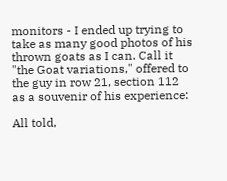monitors - I ended up trying to take as many good photos of his thrown goats as I can. Call it "the Goat variations," offered to the guy in row 21, section 112 as a souvenir of his experience:

All told,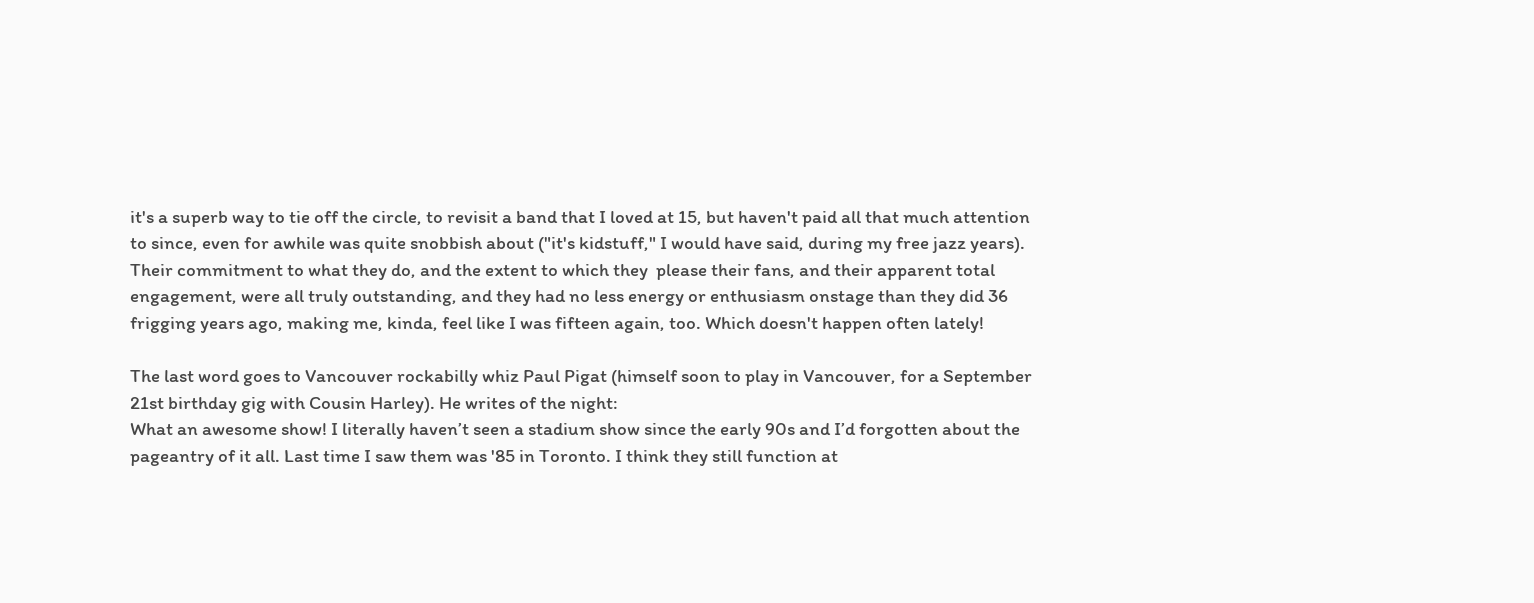it's a superb way to tie off the circle, to revisit a band that I loved at 15, but haven't paid all that much attention to since, even for awhile was quite snobbish about ("it's kidstuff," I would have said, during my free jazz years). Their commitment to what they do, and the extent to which they  please their fans, and their apparent total engagement, were all truly outstanding, and they had no less energy or enthusiasm onstage than they did 36 frigging years ago, making me, kinda, feel like I was fifteen again, too. Which doesn't happen often lately!

The last word goes to Vancouver rockabilly whiz Paul Pigat (himself soon to play in Vancouver, for a September 21st birthday gig with Cousin Harley). He writes of the night:
What an awesome show! I literally haven’t seen a stadium show since the early 90s and I’d forgotten about the pageantry of it all. Last time I saw them was '85 in Toronto. I think they still function at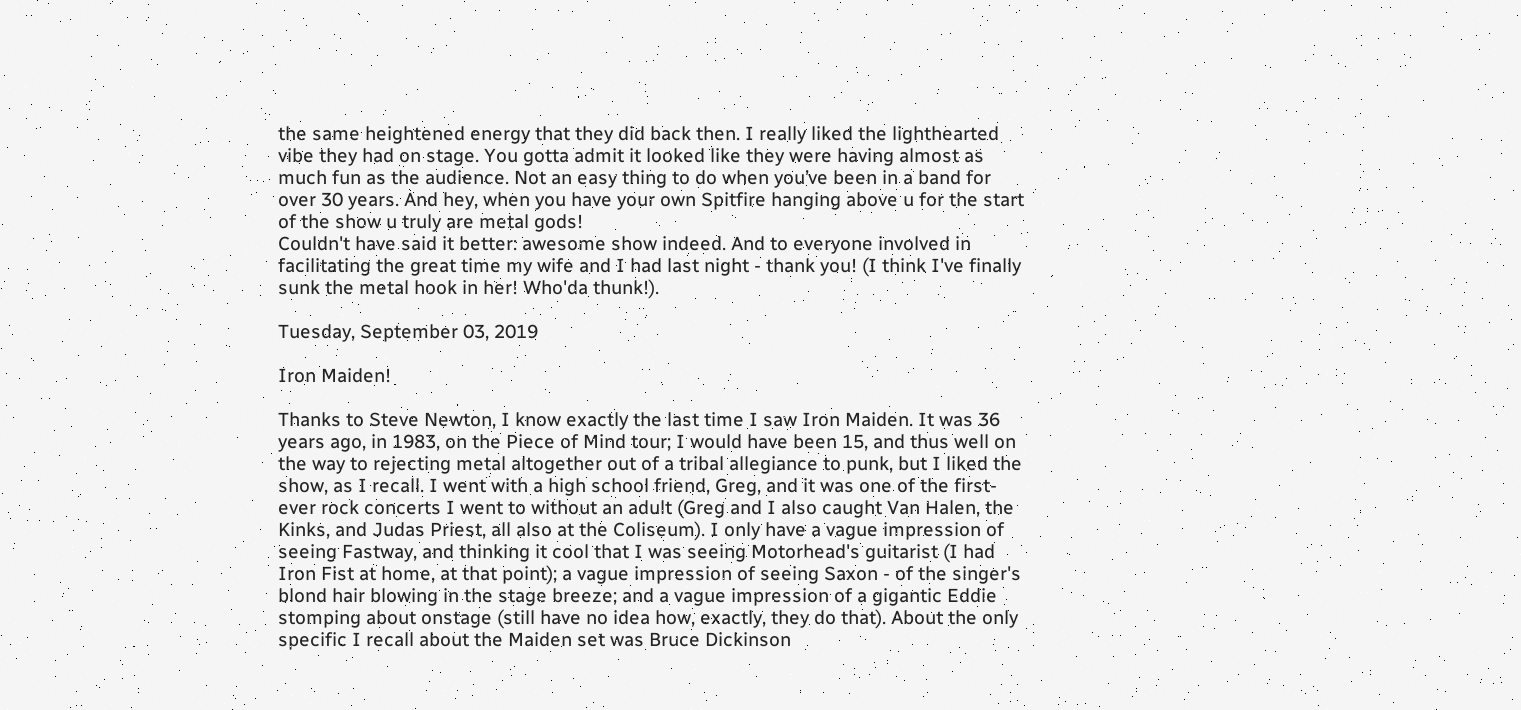the same heightened energy that they did back then. I really liked the lighthearted vibe they had on stage. You gotta admit it looked like they were having almost as much fun as the audience. Not an easy thing to do when you’ve been in a band for over 30 years. And hey, when you have your own Spitfire hanging above u for the start of the show u truly are metal gods!
Couldn't have said it better: awesome show indeed. And to everyone involved in facilitating the great time my wife and I had last night - thank you! (I think I've finally sunk the metal hook in her! Who'da thunk!).

Tuesday, September 03, 2019

Iron Maiden!

Thanks to Steve Newton, I know exactly the last time I saw Iron Maiden. It was 36 years ago, in 1983, on the Piece of Mind tour; I would have been 15, and thus well on the way to rejecting metal altogether out of a tribal allegiance to punk, but I liked the show, as I recall. I went with a high school friend, Greg, and it was one of the first-ever rock concerts I went to without an adult (Greg and I also caught Van Halen, the Kinks, and Judas Priest, all also at the Coliseum). I only have a vague impression of seeing Fastway, and thinking it cool that I was seeing Motorhead's guitarist (I had Iron Fist at home, at that point); a vague impression of seeing Saxon - of the singer's blond hair blowing in the stage breeze; and a vague impression of a gigantic Eddie stomping about onstage (still have no idea how, exactly, they do that). About the only specific I recall about the Maiden set was Bruce Dickinson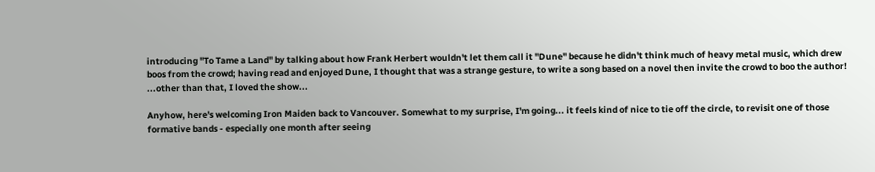introducing "To Tame a Land" by talking about how Frank Herbert wouldn't let them call it "Dune" because he didn't think much of heavy metal music, which drew boos from the crowd; having read and enjoyed Dune, I thought that was a strange gesture, to write a song based on a novel then invite the crowd to boo the author! ...other than that, I loved the show...

Anyhow, here's welcoming Iron Maiden back to Vancouver. Somewhat to my surprise, I'm going... it feels kind of nice to tie off the circle, to revisit one of those formative bands - especially one month after seeing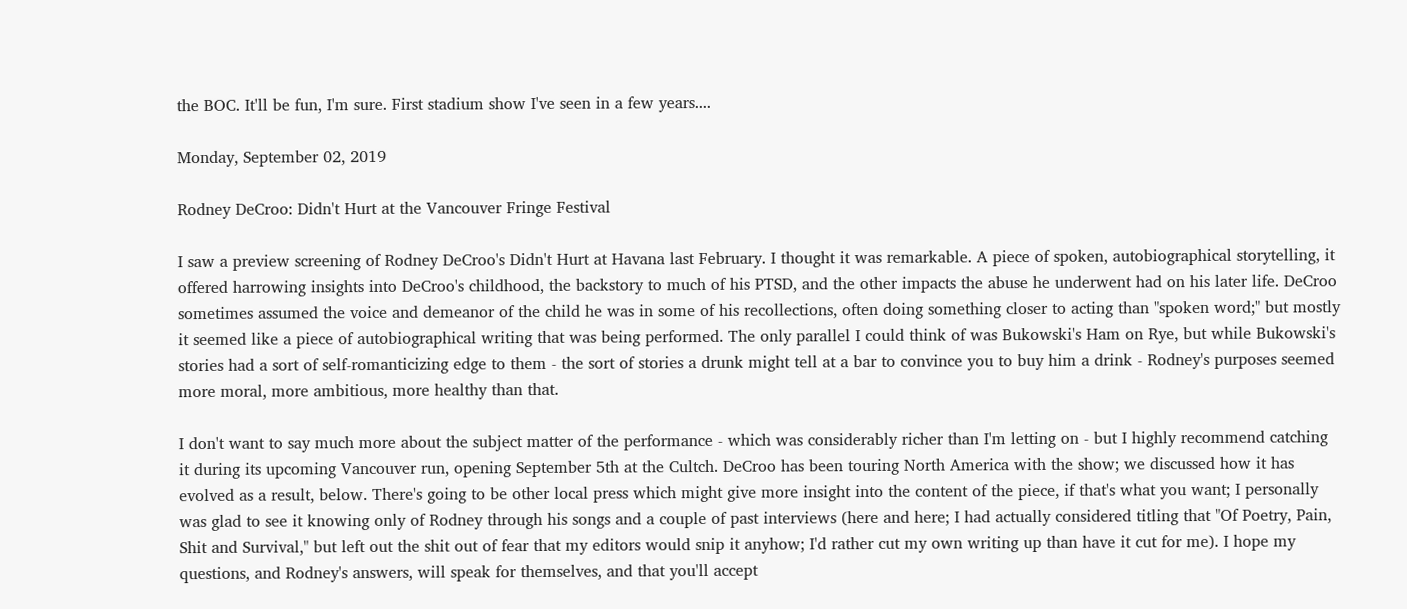the BOC. It'll be fun, I'm sure. First stadium show I've seen in a few years....

Monday, September 02, 2019

Rodney DeCroo: Didn't Hurt at the Vancouver Fringe Festival

I saw a preview screening of Rodney DeCroo's Didn't Hurt at Havana last February. I thought it was remarkable. A piece of spoken, autobiographical storytelling, it offered harrowing insights into DeCroo's childhood, the backstory to much of his PTSD, and the other impacts the abuse he underwent had on his later life. DeCroo sometimes assumed the voice and demeanor of the child he was in some of his recollections, often doing something closer to acting than "spoken word;" but mostly it seemed like a piece of autobiographical writing that was being performed. The only parallel I could think of was Bukowski's Ham on Rye, but while Bukowski's stories had a sort of self-romanticizing edge to them - the sort of stories a drunk might tell at a bar to convince you to buy him a drink - Rodney's purposes seemed more moral, more ambitious, more healthy than that.

I don't want to say much more about the subject matter of the performance - which was considerably richer than I'm letting on - but I highly recommend catching it during its upcoming Vancouver run, opening September 5th at the Cultch. DeCroo has been touring North America with the show; we discussed how it has evolved as a result, below. There's going to be other local press which might give more insight into the content of the piece, if that's what you want; I personally was glad to see it knowing only of Rodney through his songs and a couple of past interviews (here and here; I had actually considered titling that "Of Poetry, Pain, Shit and Survival," but left out the shit out of fear that my editors would snip it anyhow; I'd rather cut my own writing up than have it cut for me). I hope my questions, and Rodney's answers, will speak for themselves, and that you'll accept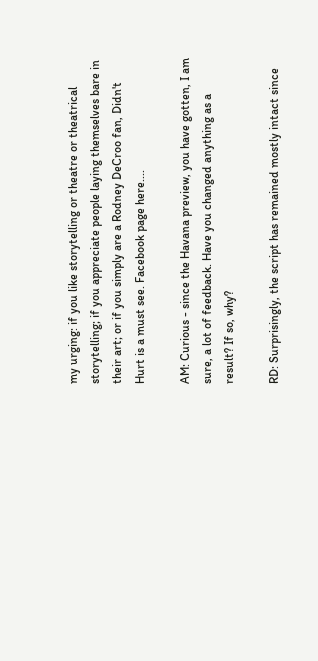my urging: if you like storytelling or theatre or theatrical storytelling; if you appreciate people laying themselves bare in their art; or if you simply are a Rodney DeCroo fan, Didn't Hurt is a must see. Facebook page here....

AM: Curious - since the Havana preview, you have gotten, I am sure, a lot of feedback. Have you changed anything as a result? If so, why?

RD: Surprisingly, the script has remained mostly intact since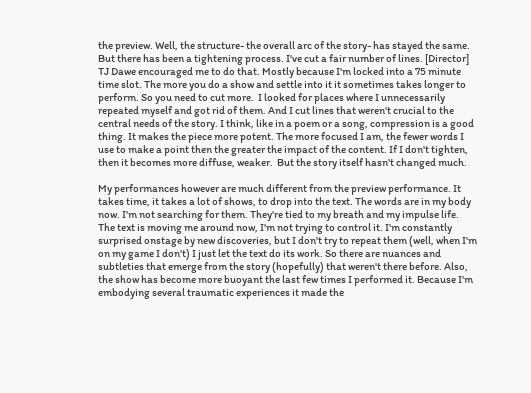the preview. Well, the structure- the overall arc of the story- has stayed the same. But there has been a tightening process. I've cut a fair number of lines. [Director] TJ Dawe encouraged me to do that. Mostly because I'm locked into a 75 minute time slot. The more you do a show and settle into it it sometimes takes longer to perform. So you need to cut more.  I looked for places where I unnecessarily repeated myself and got rid of them. And I cut lines that weren't crucial to the central needs of the story. I think, like in a poem or a song, compression is a good thing. It makes the piece more potent. The more focused I am, the fewer words I use to make a point then the greater the impact of the content. If I don't tighten, then it becomes more diffuse, weaker.  But the story itself hasn't changed much.

My performances however are much different from the preview performance. It takes time, it takes a lot of shows, to drop into the text. The words are in my body now. I'm not searching for them. They're tied to my breath and my impulse life. The text is moving me around now, I'm not trying to control it. I'm constantly surprised onstage by new discoveries, but I don't try to repeat them (well, when I'm on my game I don't) I just let the text do its work. So there are nuances and subtleties that emerge from the story (hopefully) that weren't there before. Also, the show has become more buoyant the last few times I performed it. Because I'm embodying several traumatic experiences it made the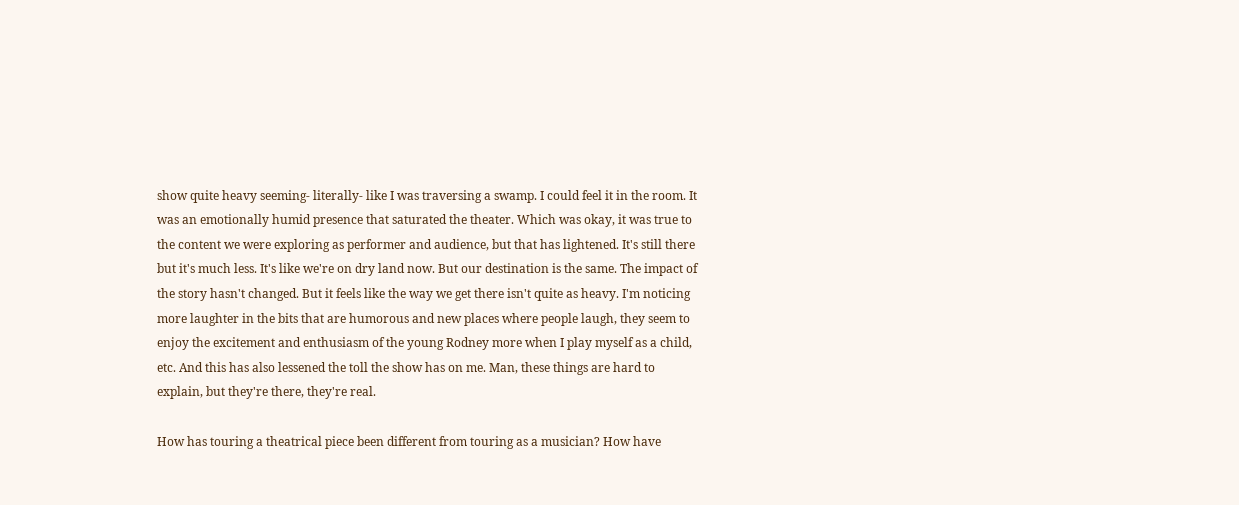show quite heavy seeming- literally- like I was traversing a swamp. I could feel it in the room. It was an emotionally humid presence that saturated the theater. Which was okay, it was true to the content we were exploring as performer and audience, but that has lightened. It's still there but it's much less. It's like we're on dry land now. But our destination is the same. The impact of the story hasn't changed. But it feels like the way we get there isn't quite as heavy. I'm noticing more laughter in the bits that are humorous and new places where people laugh, they seem to enjoy the excitement and enthusiasm of the young Rodney more when I play myself as a child, etc. And this has also lessened the toll the show has on me. Man, these things are hard to explain, but they're there, they're real.

How has touring a theatrical piece been different from touring as a musician? How have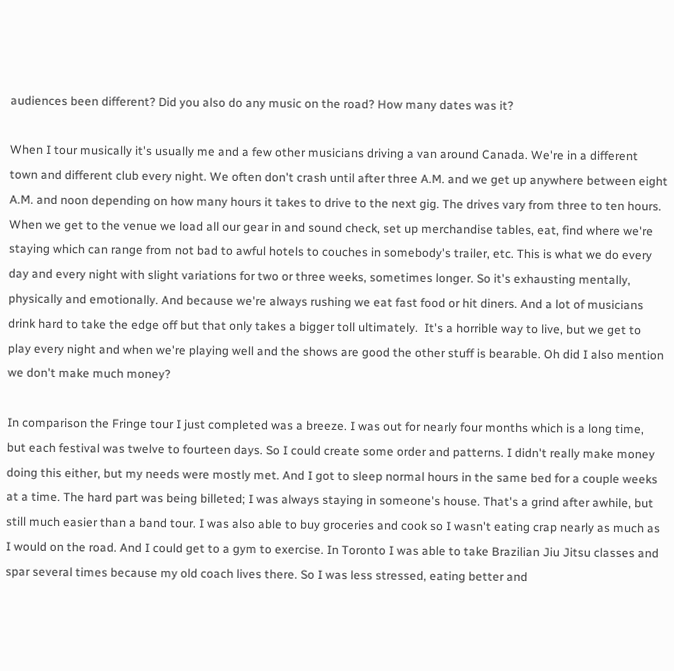audiences been different? Did you also do any music on the road? How many dates was it?

When I tour musically it's usually me and a few other musicians driving a van around Canada. We're in a different town and different club every night. We often don't crash until after three A.M. and we get up anywhere between eight A.M. and noon depending on how many hours it takes to drive to the next gig. The drives vary from three to ten hours. When we get to the venue we load all our gear in and sound check, set up merchandise tables, eat, find where we're staying which can range from not bad to awful hotels to couches in somebody's trailer, etc. This is what we do every day and every night with slight variations for two or three weeks, sometimes longer. So it's exhausting mentally, physically and emotionally. And because we're always rushing we eat fast food or hit diners. And a lot of musicians drink hard to take the edge off but that only takes a bigger toll ultimately.  It's a horrible way to live, but we get to play every night and when we're playing well and the shows are good the other stuff is bearable. Oh did I also mention we don't make much money?

In comparison the Fringe tour I just completed was a breeze. I was out for nearly four months which is a long time, but each festival was twelve to fourteen days. So I could create some order and patterns. I didn't really make money doing this either, but my needs were mostly met. And I got to sleep normal hours in the same bed for a couple weeks at a time. The hard part was being billeted; I was always staying in someone's house. That's a grind after awhile, but still much easier than a band tour. I was also able to buy groceries and cook so I wasn't eating crap nearly as much as I would on the road. And I could get to a gym to exercise. In Toronto I was able to take Brazilian Jiu Jitsu classes and spar several times because my old coach lives there. So I was less stressed, eating better and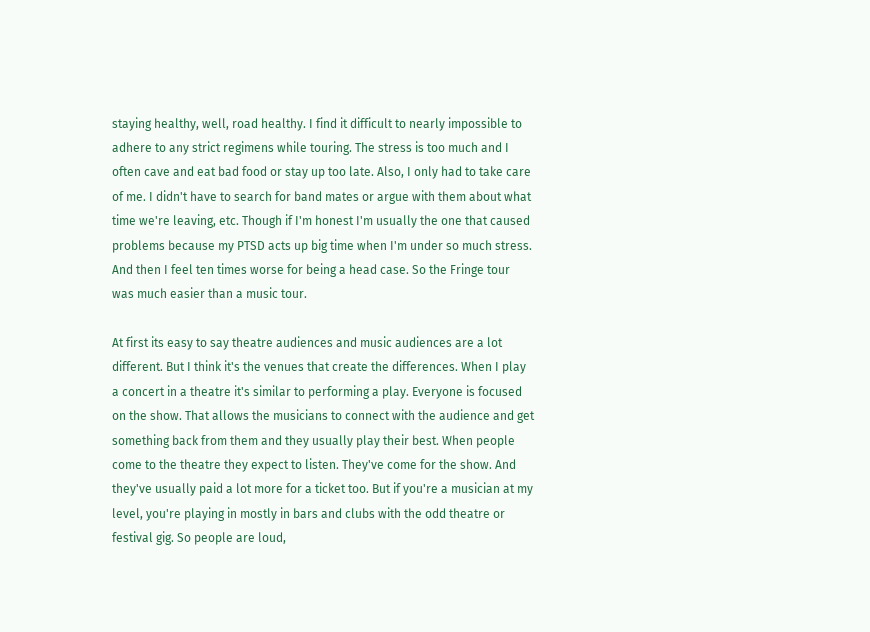staying healthy, well, road healthy. I find it difficult to nearly impossible to adhere to any strict regimens while touring. The stress is too much and I often cave and eat bad food or stay up too late. Also, I only had to take care of me. I didn't have to search for band mates or argue with them about what time we're leaving, etc. Though if I'm honest I'm usually the one that caused problems because my PTSD acts up big time when I'm under so much stress. And then I feel ten times worse for being a head case. So the Fringe tour was much easier than a music tour.

At first its easy to say theatre audiences and music audiences are a lot different. But I think it's the venues that create the differences. When I play a concert in a theatre it's similar to performing a play. Everyone is focused on the show. That allows the musicians to connect with the audience and get something back from them and they usually play their best. When people come to the theatre they expect to listen. They've come for the show. And they've usually paid a lot more for a ticket too. But if you're a musician at my level, you're playing in mostly in bars and clubs with the odd theatre or festival gig. So people are loud,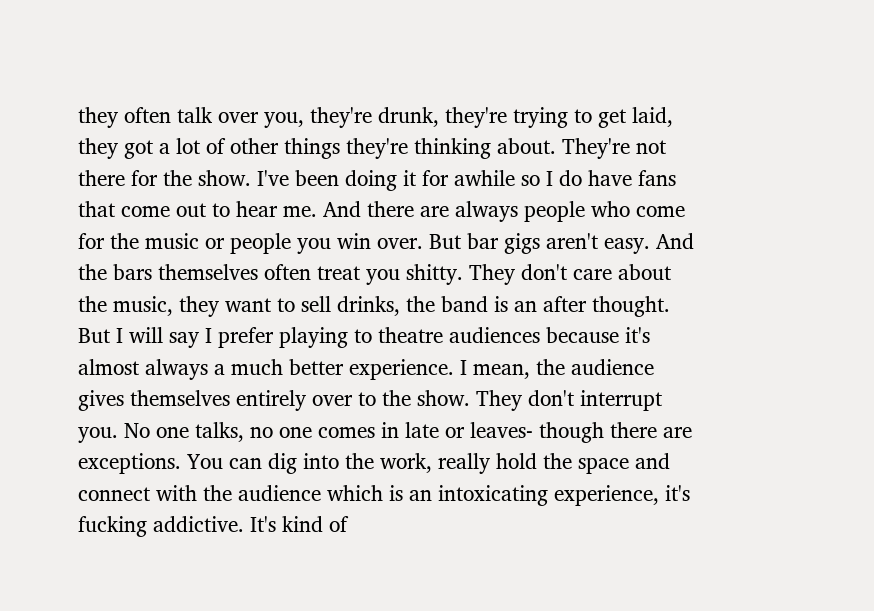they often talk over you, they're drunk, they're trying to get laid, they got a lot of other things they're thinking about. They're not there for the show. I've been doing it for awhile so I do have fans that come out to hear me. And there are always people who come for the music or people you win over. But bar gigs aren't easy. And the bars themselves often treat you shitty. They don't care about the music, they want to sell drinks, the band is an after thought. But I will say I prefer playing to theatre audiences because it's almost always a much better experience. I mean, the audience gives themselves entirely over to the show. They don't interrupt you. No one talks, no one comes in late or leaves- though there are exceptions. You can dig into the work, really hold the space and connect with the audience which is an intoxicating experience, it's fucking addictive. It's kind of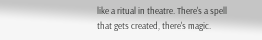like a ritual in theatre. There's a spell that gets created, there's magic.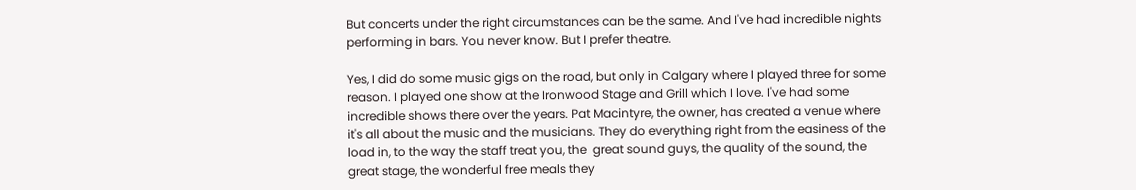But concerts under the right circumstances can be the same. And I've had incredible nights performing in bars. You never know. But I prefer theatre.

Yes, I did do some music gigs on the road, but only in Calgary where I played three for some reason. I played one show at the Ironwood Stage and Grill which I love. I've had some incredible shows there over the years. Pat Macintyre, the owner, has created a venue where it's all about the music and the musicians. They do everything right from the easiness of the load in, to the way the staff treat you, the  great sound guys, the quality of the sound, the great stage, the wonderful free meals they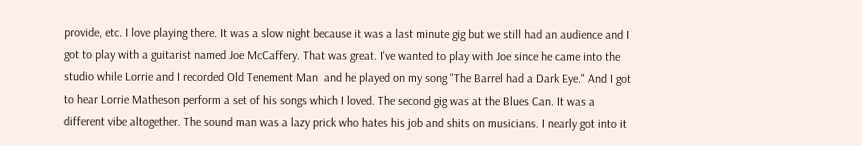provide, etc. I love playing there. It was a slow night because it was a last minute gig but we still had an audience and I got to play with a guitarist named Joe McCaffery. That was great. I've wanted to play with Joe since he came into the studio while Lorrie and I recorded Old Tenement Man  and he played on my song "The Barrel had a Dark Eye." And I got to hear Lorrie Matheson perform a set of his songs which I loved. The second gig was at the Blues Can. It was a different vibe altogether. The sound man was a lazy prick who hates his job and shits on musicians. I nearly got into it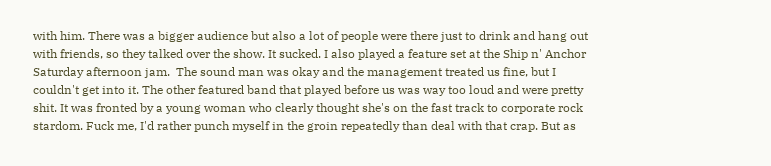with him. There was a bigger audience but also a lot of people were there just to drink and hang out with friends, so they talked over the show. It sucked. I also played a feature set at the Ship n' Anchor Saturday afternoon jam.  The sound man was okay and the management treated us fine, but I couldn't get into it. The other featured band that played before us was way too loud and were pretty shit. It was fronted by a young woman who clearly thought she's on the fast track to corporate rock stardom. Fuck me, I'd rather punch myself in the groin repeatedly than deal with that crap. But as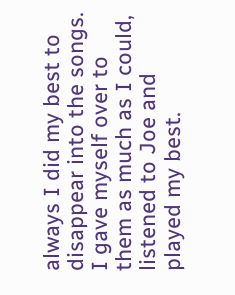always I did my best to disappear into the songs. I gave myself over to them as much as I could, listened to Joe and played my best.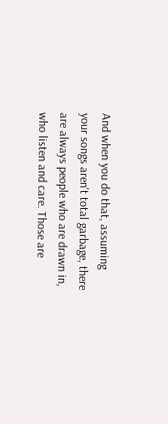And when you do that, assuming your songs aren't total garbage, there are always people who are drawn in, who listen and care. Those are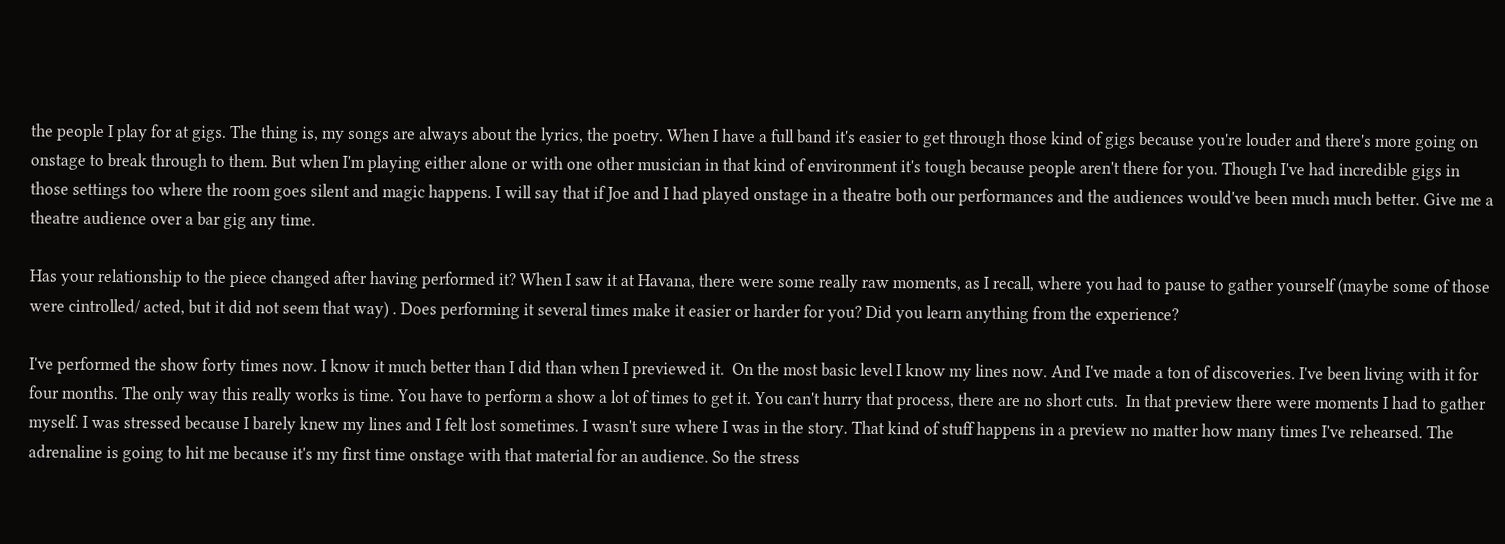the people I play for at gigs. The thing is, my songs are always about the lyrics, the poetry. When I have a full band it's easier to get through those kind of gigs because you're louder and there's more going on onstage to break through to them. But when I'm playing either alone or with one other musician in that kind of environment it's tough because people aren't there for you. Though I've had incredible gigs in those settings too where the room goes silent and magic happens. I will say that if Joe and I had played onstage in a theatre both our performances and the audiences would've been much much better. Give me a theatre audience over a bar gig any time.

Has your relationship to the piece changed after having performed it? When I saw it at Havana, there were some really raw moments, as I recall, where you had to pause to gather yourself (maybe some of those were cintrolled/ acted, but it did not seem that way) . Does performing it several times make it easier or harder for you? Did you learn anything from the experience?

I've performed the show forty times now. I know it much better than I did than when I previewed it.  On the most basic level I know my lines now. And I've made a ton of discoveries. I've been living with it for four months. The only way this really works is time. You have to perform a show a lot of times to get it. You can't hurry that process, there are no short cuts.  In that preview there were moments I had to gather myself. I was stressed because I barely knew my lines and I felt lost sometimes. I wasn't sure where I was in the story. That kind of stuff happens in a preview no matter how many times I've rehearsed. The adrenaline is going to hit me because it's my first time onstage with that material for an audience. So the stress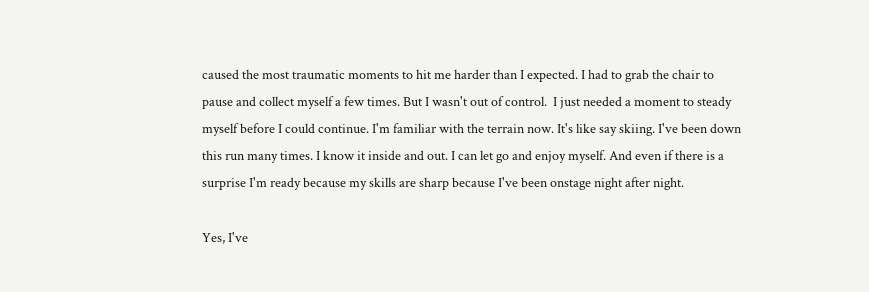caused the most traumatic moments to hit me harder than I expected. I had to grab the chair to pause and collect myself a few times. But I wasn't out of control.  I just needed a moment to steady myself before I could continue. I'm familiar with the terrain now. It's like say skiing. I've been down this run many times. I know it inside and out. I can let go and enjoy myself. And even if there is a surprise I'm ready because my skills are sharp because I've been onstage night after night.

Yes, I've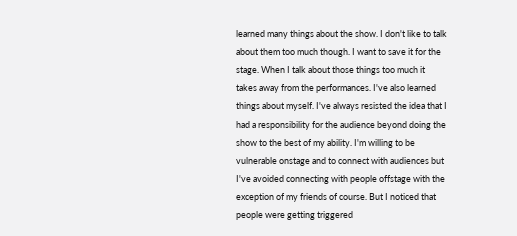learned many things about the show. I don't like to talk about them too much though. I want to save it for the stage. When I talk about those things too much it takes away from the performances. I've also learned things about myself. I've always resisted the idea that I had a responsibility for the audience beyond doing the show to the best of my ability. I'm willing to be vulnerable onstage and to connect with audiences but I've avoided connecting with people offstage with the exception of my friends of course. But I noticed that people were getting triggered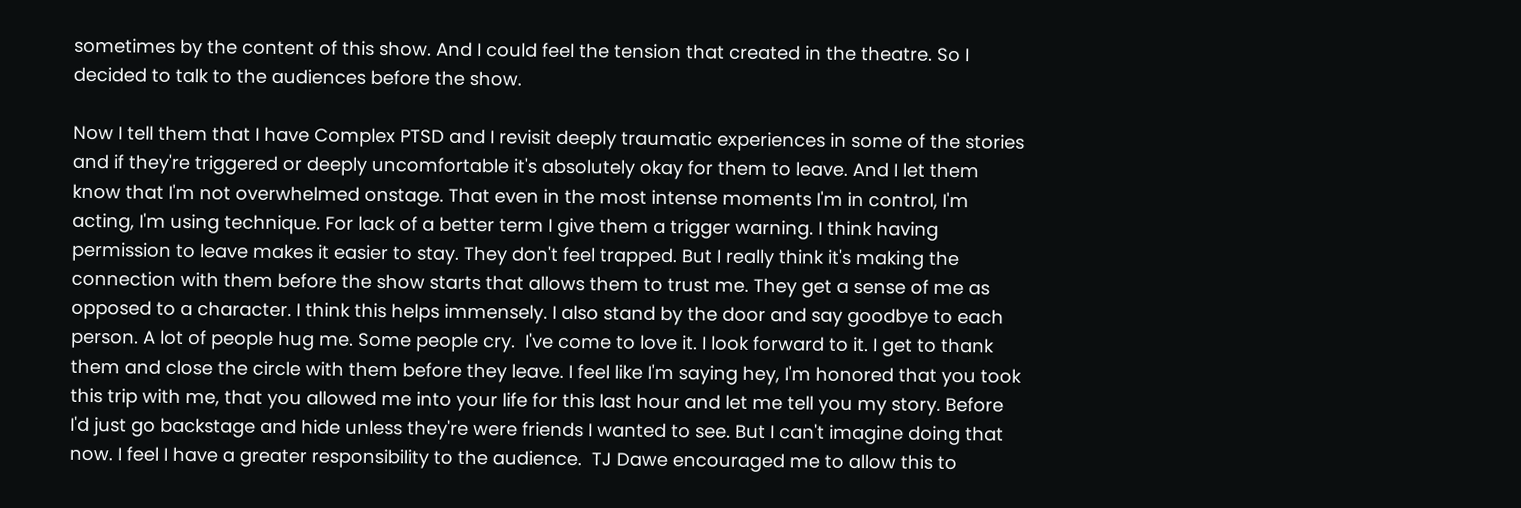sometimes by the content of this show. And I could feel the tension that created in the theatre. So I decided to talk to the audiences before the show.

Now I tell them that I have Complex PTSD and I revisit deeply traumatic experiences in some of the stories and if they're triggered or deeply uncomfortable it's absolutely okay for them to leave. And I let them know that I'm not overwhelmed onstage. That even in the most intense moments I'm in control, I'm acting, I'm using technique. For lack of a better term I give them a trigger warning. I think having permission to leave makes it easier to stay. They don't feel trapped. But I really think it's making the connection with them before the show starts that allows them to trust me. They get a sense of me as opposed to a character. I think this helps immensely. I also stand by the door and say goodbye to each person. A lot of people hug me. Some people cry.  I've come to love it. I look forward to it. I get to thank them and close the circle with them before they leave. I feel like I'm saying hey, I'm honored that you took this trip with me, that you allowed me into your life for this last hour and let me tell you my story. Before I'd just go backstage and hide unless they're were friends I wanted to see. But I can't imagine doing that now. I feel I have a greater responsibility to the audience.  TJ Dawe encouraged me to allow this to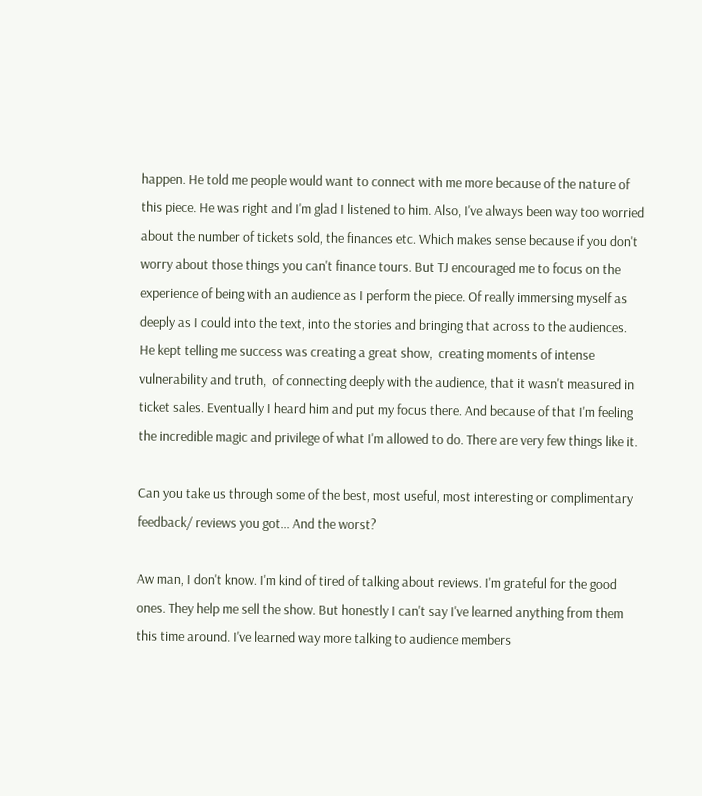happen. He told me people would want to connect with me more because of the nature of this piece. He was right and I'm glad I listened to him. Also, I've always been way too worried about the number of tickets sold, the finances etc. Which makes sense because if you don't worry about those things you can't finance tours. But TJ encouraged me to focus on the experience of being with an audience as I perform the piece. Of really immersing myself as deeply as I could into the text, into the stories and bringing that across to the audiences. He kept telling me success was creating a great show,  creating moments of intense vulnerability and truth,  of connecting deeply with the audience, that it wasn't measured in ticket sales. Eventually I heard him and put my focus there. And because of that I'm feeling the incredible magic and privilege of what I'm allowed to do. There are very few things like it.

Can you take us through some of the best, most useful, most interesting or complimentary feedback/ reviews you got... And the worst?

Aw man, I don't know. I'm kind of tired of talking about reviews. I'm grateful for the good ones. They help me sell the show. But honestly I can't say I've learned anything from them this time around. I've learned way more talking to audience members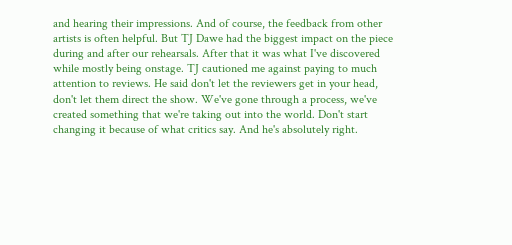and hearing their impressions. And of course, the feedback from other artists is often helpful. But TJ Dawe had the biggest impact on the piece during and after our rehearsals. After that it was what I've discovered while mostly being onstage. TJ cautioned me against paying to much attention to reviews. He said don't let the reviewers get in your head, don't let them direct the show. We've gone through a process, we've created something that we're taking out into the world. Don't start changing it because of what critics say. And he's absolutely right.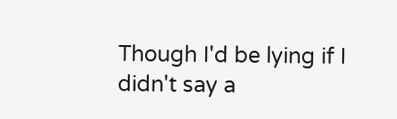Though I'd be lying if I didn't say a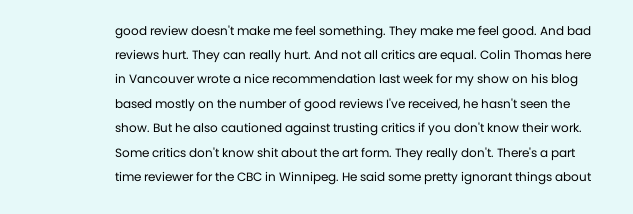good review doesn't make me feel something. They make me feel good. And bad reviews hurt. They can really hurt. And not all critics are equal. Colin Thomas here in Vancouver wrote a nice recommendation last week for my show on his blog based mostly on the number of good reviews I've received, he hasn't seen the show. But he also cautioned against trusting critics if you don't know their work. Some critics don't know shit about the art form. They really don't. There's a part time reviewer for the CBC in Winnipeg. He said some pretty ignorant things about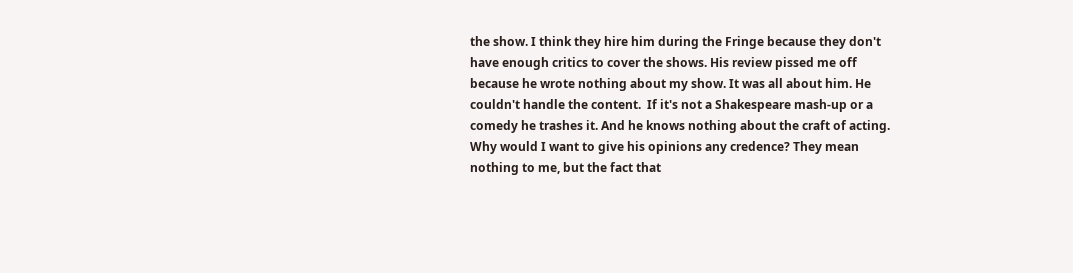the show. I think they hire him during the Fringe because they don't have enough critics to cover the shows. His review pissed me off because he wrote nothing about my show. It was all about him. He couldn't handle the content.  If it's not a Shakespeare mash-up or a comedy he trashes it. And he knows nothing about the craft of acting. Why would I want to give his opinions any credence? They mean nothing to me, but the fact that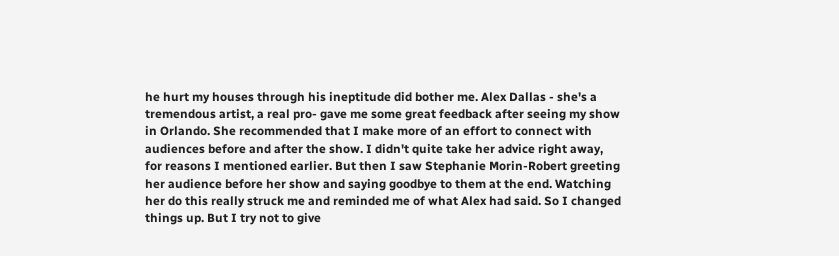he hurt my houses through his ineptitude did bother me. Alex Dallas - she's a tremendous artist, a real pro- gave me some great feedback after seeing my show in Orlando. She recommended that I make more of an effort to connect with audiences before and after the show. I didn't quite take her advice right away, for reasons I mentioned earlier. But then I saw Stephanie Morin-Robert greeting her audience before her show and saying goodbye to them at the end. Watching her do this really struck me and reminded me of what Alex had said. So I changed things up. But I try not to give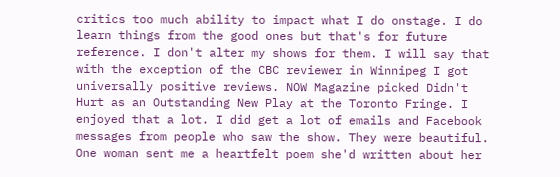critics too much ability to impact what I do onstage. I do learn things from the good ones but that's for future reference. I don't alter my shows for them. I will say that with the exception of the CBC reviewer in Winnipeg I got universally positive reviews. NOW Magazine picked Didn't Hurt as an Outstanding New Play at the Toronto Fringe. I enjoyed that a lot. I did get a lot of emails and Facebook messages from people who saw the show. They were beautiful. One woman sent me a heartfelt poem she'd written about her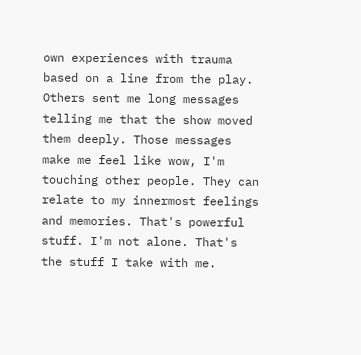own experiences with trauma based on a line from the play. Others sent me long messages telling me that the show moved them deeply. Those messages make me feel like wow, I'm touching other people. They can relate to my innermost feelings and memories. That's powerful stuff. I'm not alone. That's the stuff I take with me.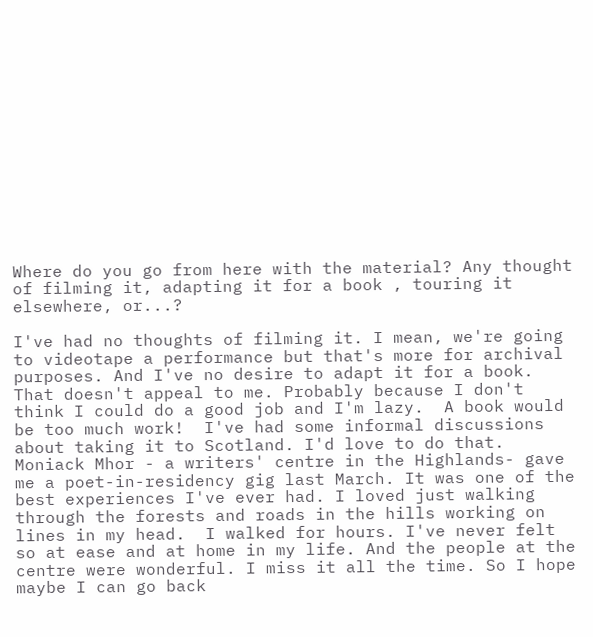Where do you go from here with the material? Any thought of filming it, adapting it for a book , touring it elsewhere, or...?

I've had no thoughts of filming it. I mean, we're going to videotape a performance but that's more for archival purposes. And I've no desire to adapt it for a book. That doesn't appeal to me. Probably because I don't think I could do a good job and I'm lazy.  A book would be too much work!  I've had some informal discussions about taking it to Scotland. I'd love to do that. Moniack Mhor - a writers' centre in the Highlands- gave me a poet-in-residency gig last March. It was one of the best experiences I've ever had. I loved just walking through the forests and roads in the hills working on lines in my head.  I walked for hours. I've never felt so at ease and at home in my life. And the people at the centre were wonderful. I miss it all the time. So I hope maybe I can go back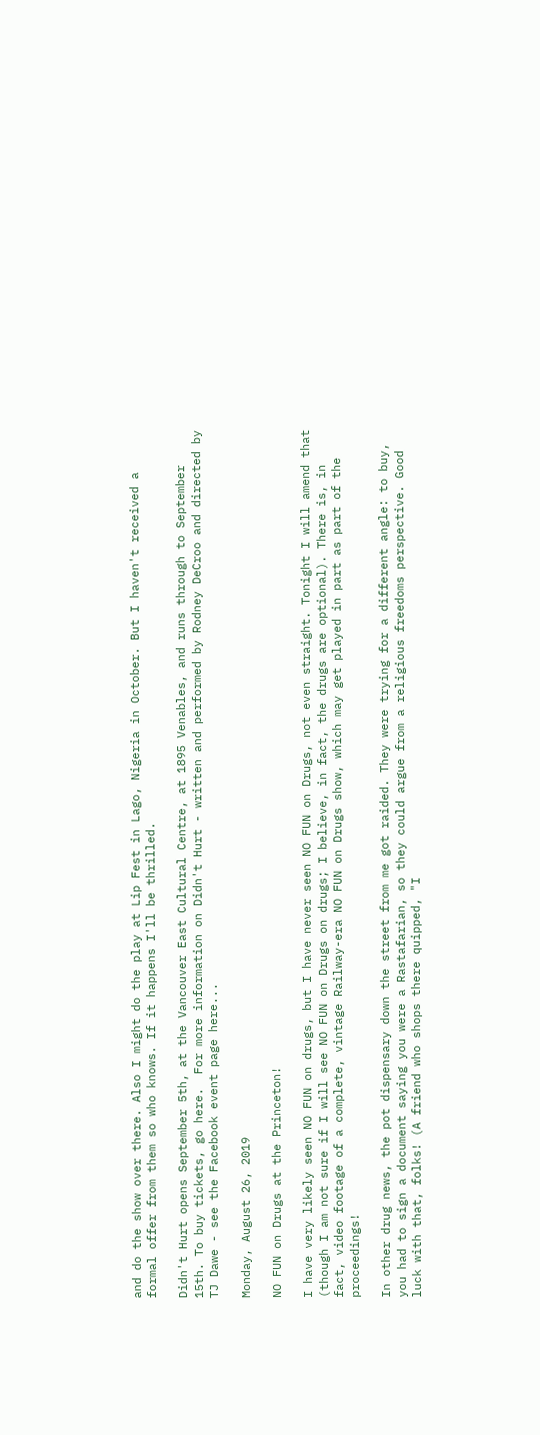and do the show over there. Also I might do the play at Lip Fest in Lago, Nigeria in October. But I haven't received a formal offer from them so who knows. If it happens I'll be thrilled.

Didn't Hurt opens September 5th, at the Vancouver East Cultural Centre, at 1895 Venables, and runs through to September 15th. To buy tickets, go here.  For more information on Didn't Hurt - written and performed by Rodney DeCroo and directed by TJ Dawe - see the Facebook event page here...

Monday, August 26, 2019

NO FUN on Drugs at the Princeton!

I have very likely seen NO FUN on drugs, but I have never seen NO FUN on Drugs, not even straight. Tonight I will amend that (though I am not sure if I will see NO FUN on Drugs on drugs; I believe, in fact, the drugs are optional). There is, in fact, video footage of a complete, vintage Railway-era NO FUN on Drugs show, which may get played in part as part of the proceedings!

In other drug news, the pot dispensary down the street from me got raided. They were trying for a different angle: to buy, you had to sign a document saying you were a Rastafarian, so they could argue from a religious freedoms perspective. Good luck with that, folks! (A friend who shops there quipped, "I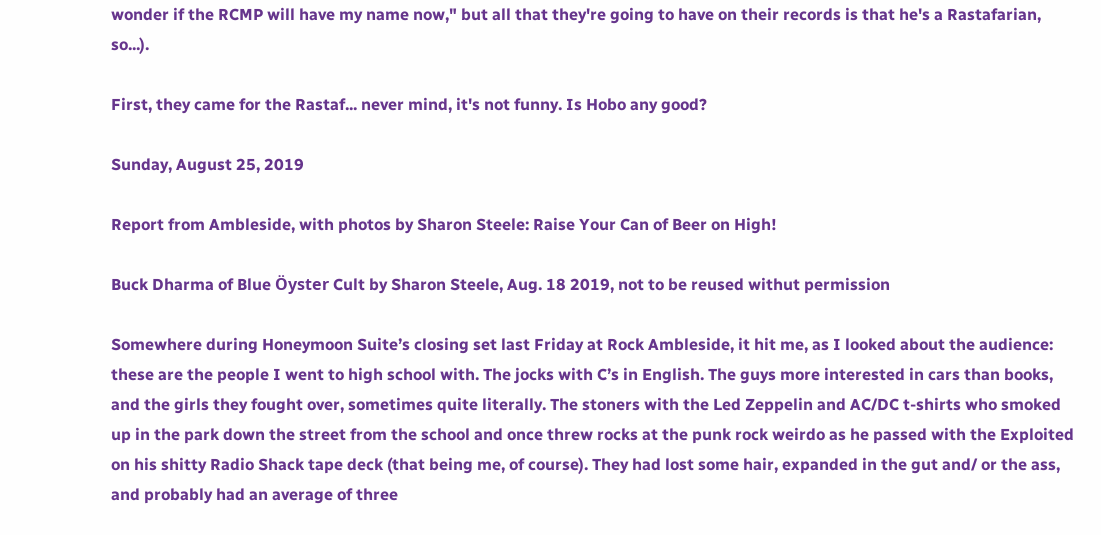wonder if the RCMP will have my name now," but all that they're going to have on their records is that he's a Rastafarian, so...).

First, they came for the Rastaf... never mind, it's not funny. Is Hobo any good?

Sunday, August 25, 2019

Report from Ambleside, with photos by Sharon Steele: Raise Your Can of Beer on High!

Buck Dharma of Blue Öyster Cult by Sharon Steele, Aug. 18 2019, not to be reused withut permission

Somewhere during Honeymoon Suite’s closing set last Friday at Rock Ambleside, it hit me, as I looked about the audience: these are the people I went to high school with. The jocks with C’s in English. The guys more interested in cars than books, and the girls they fought over, sometimes quite literally. The stoners with the Led Zeppelin and AC/DC t-shirts who smoked up in the park down the street from the school and once threw rocks at the punk rock weirdo as he passed with the Exploited on his shitty Radio Shack tape deck (that being me, of course). They had lost some hair, expanded in the gut and/ or the ass, and probably had an average of three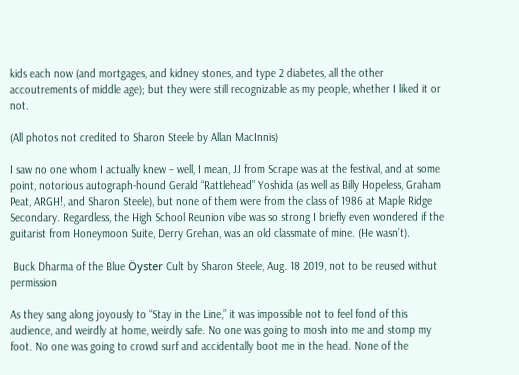kids each now (and mortgages, and kidney stones, and type 2 diabetes, all the other accoutrements of middle age); but they were still recognizable as my people, whether I liked it or not.

(All photos not credited to Sharon Steele by Allan MacInnis)

I saw no one whom I actually knew – well, I mean, JJ from Scrape was at the festival, and at some point, notorious autograph-hound Gerald “Rattlehead” Yoshida (as well as Billy Hopeless, Graham Peat, ARGH!, and Sharon Steele), but none of them were from the class of 1986 at Maple Ridge Secondary. Regardless, the High School Reunion vibe was so strong I briefly even wondered if the guitarist from Honeymoon Suite, Derry Grehan, was an old classmate of mine. (He wasn’t).

 Buck Dharma of the Blue Öyster Cult by Sharon Steele, Aug. 18 2019, not to be reused withut permission

As they sang along joyously to “Stay in the Line,” it was impossible not to feel fond of this audience, and weirdly at home, weirdly safe. No one was going to mosh into me and stomp my foot. No one was going to crowd surf and accidentally boot me in the head. None of the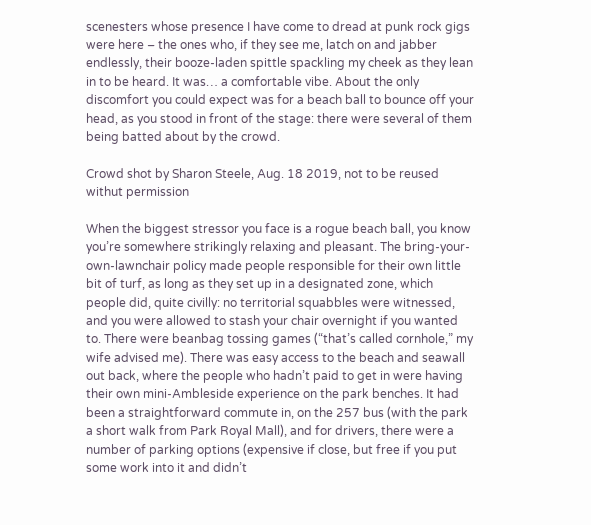scenesters whose presence I have come to dread at punk rock gigs were here – the ones who, if they see me, latch on and jabber endlessly, their booze-laden spittle spackling my cheek as they lean in to be heard. It was… a comfortable vibe. About the only discomfort you could expect was for a beach ball to bounce off your head, as you stood in front of the stage: there were several of them being batted about by the crowd.

Crowd shot by Sharon Steele, Aug. 18 2019, not to be reused withut permission

When the biggest stressor you face is a rogue beach ball, you know you’re somewhere strikingly relaxing and pleasant. The bring-your-own-lawnchair policy made people responsible for their own little bit of turf, as long as they set up in a designated zone, which people did, quite civilly: no territorial squabbles were witnessed, and you were allowed to stash your chair overnight if you wanted to. There were beanbag tossing games (“that’s called cornhole,” my wife advised me). There was easy access to the beach and seawall out back, where the people who hadn’t paid to get in were having their own mini-Ambleside experience on the park benches. It had been a straightforward commute in, on the 257 bus (with the park a short walk from Park Royal Mall), and for drivers, there were a number of parking options (expensive if close, but free if you put some work into it and didn’t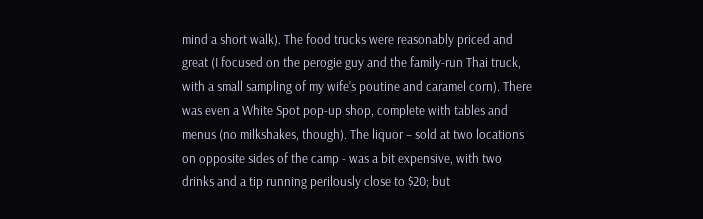mind a short walk). The food trucks were reasonably priced and great (I focused on the perogie guy and the family-run Thai truck, with a small sampling of my wife’s poutine and caramel corn). There was even a White Spot pop-up shop, complete with tables and menus (no milkshakes, though). The liquor – sold at two locations on opposite sides of the camp - was a bit expensive, with two drinks and a tip running perilously close to $20; but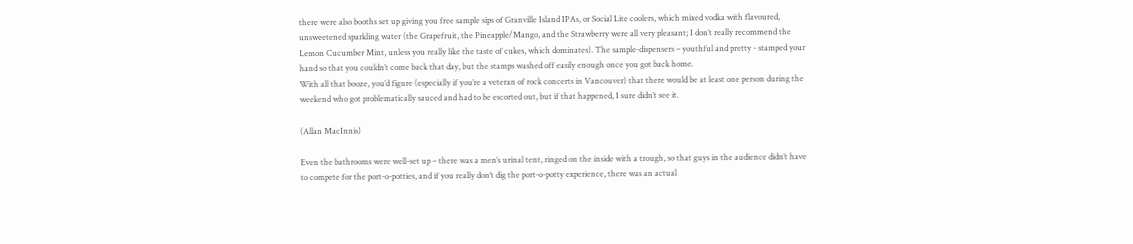there were also booths set up giving you free sample sips of Granville Island IPAs, or Social Lite coolers, which mixed vodka with flavoured, unsweetened sparkling water (the Grapefruit, the Pineapple/Mango, and the Strawberry were all very pleasant; I don’t really recommend the Lemon Cucumber Mint, unless you really like the taste of cukes, which dominates). The sample-dispensers – youthful and pretty - stamped your hand so that you couldn’t come back that day, but the stamps washed off easily enough once you got back home.
With all that booze, you’d figure (especially if you’re a veteran of rock concerts in Vancouver) that there would be at least one person during the weekend who got problematically sauced and had to be escorted out, but if that happened, I sure didn’t see it.

(Allan MacInnis)

Even the bathrooms were well-set up – there was a men’s urinal tent, ringed on the inside with a trough, so that guys in the audience didn’t have to compete for the port-o-potties, and if you really don’t dig the port-o-potty experience, there was an actual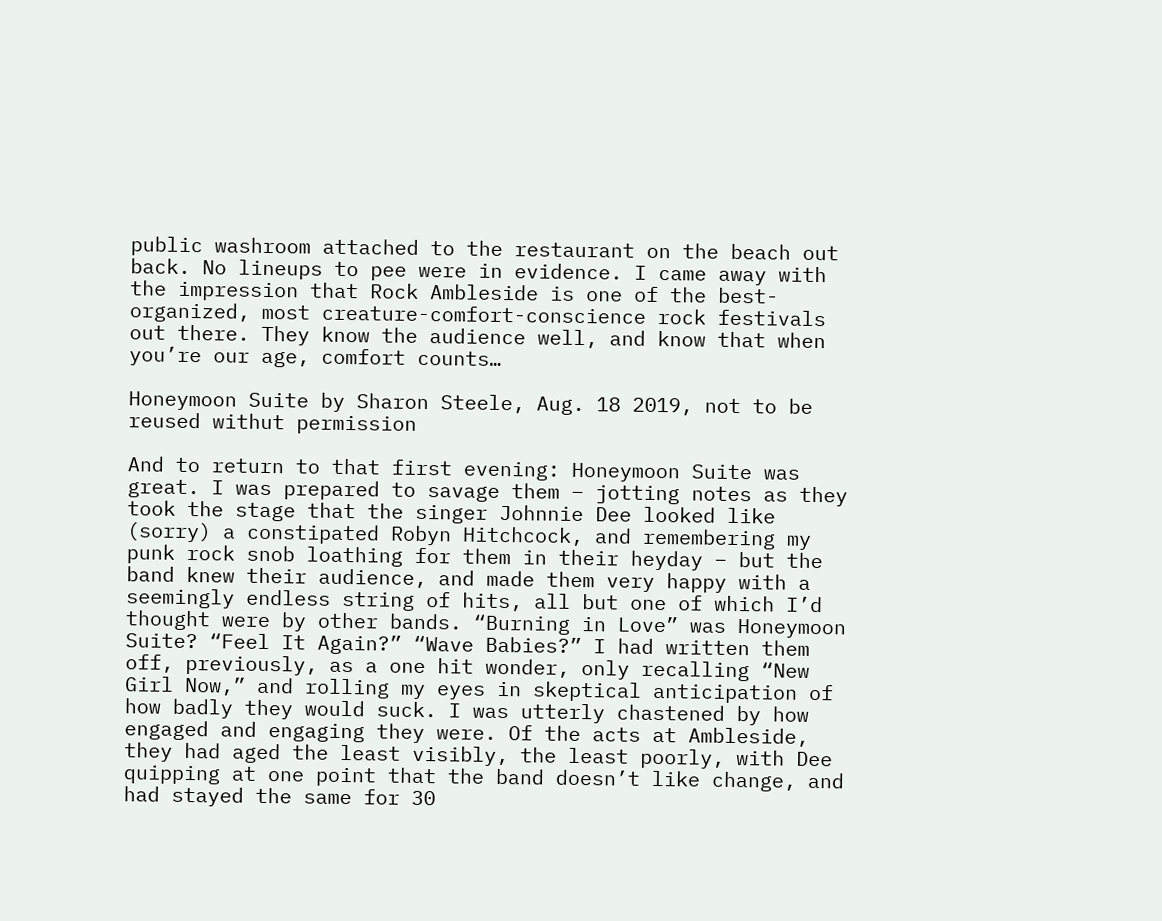public washroom attached to the restaurant on the beach out back. No lineups to pee were in evidence. I came away with the impression that Rock Ambleside is one of the best-organized, most creature-comfort-conscience rock festivals out there. They know the audience well, and know that when you’re our age, comfort counts…

Honeymoon Suite by Sharon Steele, Aug. 18 2019, not to be reused withut permission

And to return to that first evening: Honeymoon Suite was great. I was prepared to savage them – jotting notes as they took the stage that the singer Johnnie Dee looked like (sorry) a constipated Robyn Hitchcock, and remembering my punk rock snob loathing for them in their heyday – but the band knew their audience, and made them very happy with a seemingly endless string of hits, all but one of which I’d thought were by other bands. “Burning in Love” was Honeymoon Suite? “Feel It Again?” “Wave Babies?” I had written them off, previously, as a one hit wonder, only recalling “New Girl Now,” and rolling my eyes in skeptical anticipation of how badly they would suck. I was utterly chastened by how engaged and engaging they were. Of the acts at Ambleside, they had aged the least visibly, the least poorly, with Dee quipping at one point that the band doesn’t like change, and had stayed the same for 30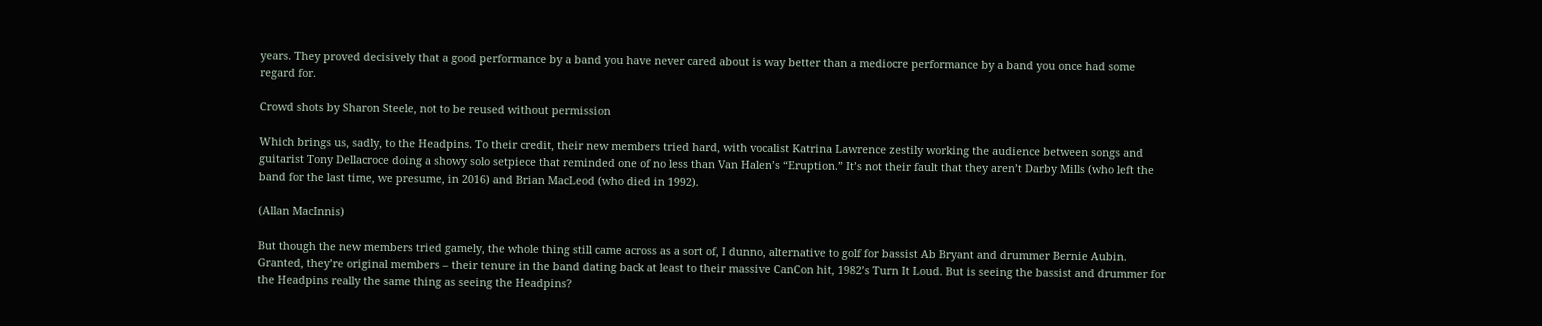years. They proved decisively that a good performance by a band you have never cared about is way better than a mediocre performance by a band you once had some regard for.

Crowd shots by Sharon Steele, not to be reused without permission

Which brings us, sadly, to the Headpins. To their credit, their new members tried hard, with vocalist Katrina Lawrence zestily working the audience between songs and guitarist Tony Dellacroce doing a showy solo setpiece that reminded one of no less than Van Halen’s “Eruption.” It’s not their fault that they aren’t Darby Mills (who left the band for the last time, we presume, in 2016) and Brian MacLeod (who died in 1992).

(Allan MacInnis)

But though the new members tried gamely, the whole thing still came across as a sort of, I dunno, alternative to golf for bassist Ab Bryant and drummer Bernie Aubin. Granted, they’re original members – their tenure in the band dating back at least to their massive CanCon hit, 1982’s Turn It Loud. But is seeing the bassist and drummer for the Headpins really the same thing as seeing the Headpins?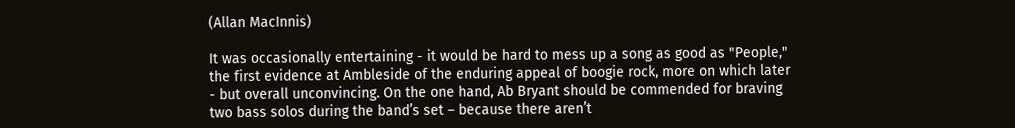(Allan MacInnis)

It was occasionally entertaining - it would be hard to mess up a song as good as "People," the first evidence at Ambleside of the enduring appeal of boogie rock, more on which later - but overall unconvincing. On the one hand, Ab Bryant should be commended for braving two bass solos during the band’s set – because there aren’t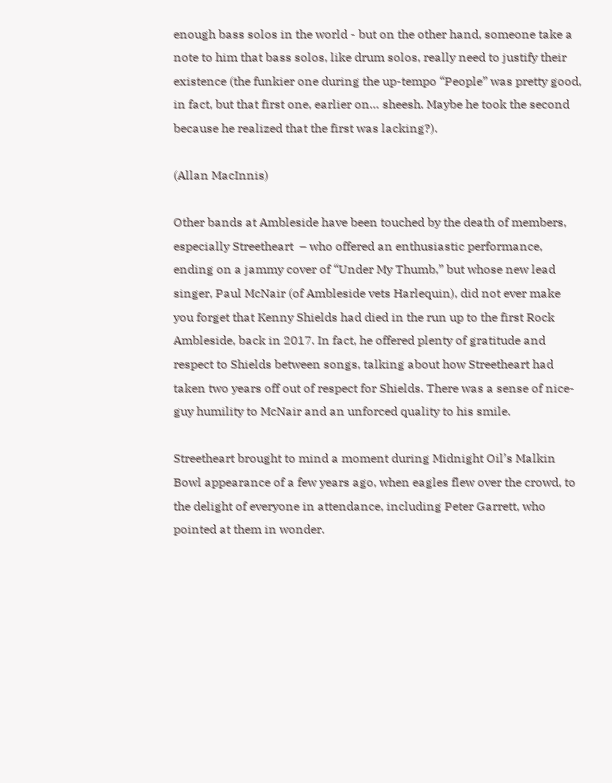enough bass solos in the world - but on the other hand, someone take a note to him that bass solos, like drum solos, really need to justify their existence (the funkier one during the up-tempo “People” was pretty good, in fact, but that first one, earlier on… sheesh. Maybe he took the second because he realized that the first was lacking?).

(Allan MacInnis)

Other bands at Ambleside have been touched by the death of members, especially Streetheart  – who offered an enthusiastic performance, ending on a jammy cover of “Under My Thumb,” but whose new lead singer, Paul McNair (of Ambleside vets Harlequin), did not ever make you forget that Kenny Shields had died in the run up to the first Rock Ambleside, back in 2017. In fact, he offered plenty of gratitude and respect to Shields between songs, talking about how Streetheart had taken two years off out of respect for Shields. There was a sense of nice-guy humility to McNair and an unforced quality to his smile.

Streetheart brought to mind a moment during Midnight Oil’s Malkin Bowl appearance of a few years ago, when eagles flew over the crowd, to the delight of everyone in attendance, including Peter Garrett, who pointed at them in wonder.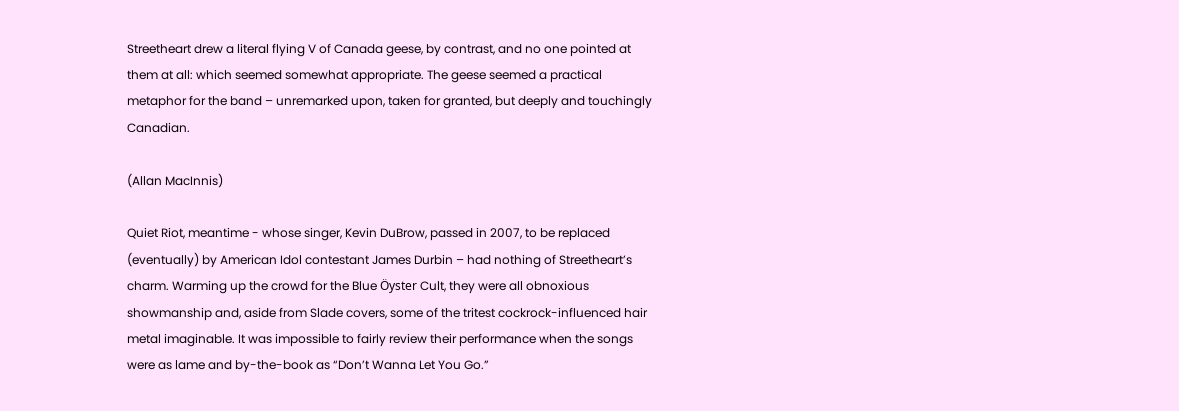Streetheart drew a literal flying V of Canada geese, by contrast, and no one pointed at them at all: which seemed somewhat appropriate. The geese seemed a practical metaphor for the band – unremarked upon, taken for granted, but deeply and touchingly Canadian.

(Allan MacInnis)

Quiet Riot, meantime - whose singer, Kevin DuBrow, passed in 2007, to be replaced (eventually) by American Idol contestant James Durbin – had nothing of Streetheart’s charm. Warming up the crowd for the Blue Öyster Cult, they were all obnoxious showmanship and, aside from Slade covers, some of the tritest cockrock-influenced hair metal imaginable. It was impossible to fairly review their performance when the songs were as lame and by-the-book as “Don’t Wanna Let You Go.”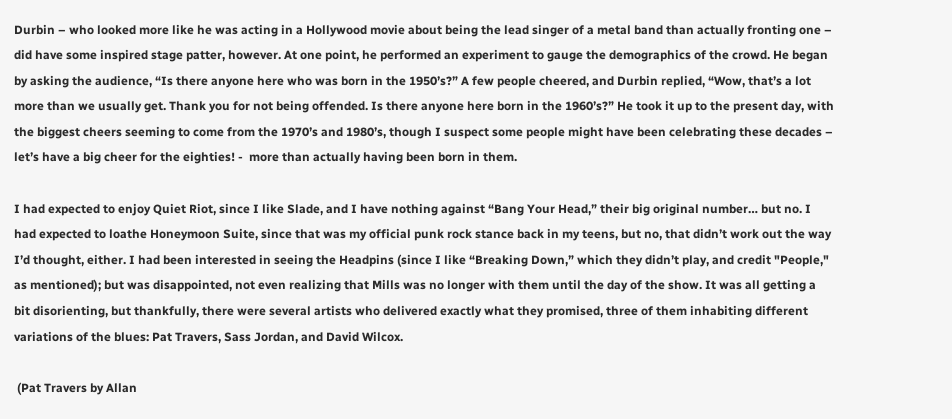Durbin – who looked more like he was acting in a Hollywood movie about being the lead singer of a metal band than actually fronting one – did have some inspired stage patter, however. At one point, he performed an experiment to gauge the demographics of the crowd. He began by asking the audience, “Is there anyone here who was born in the 1950’s?” A few people cheered, and Durbin replied, “Wow, that’s a lot more than we usually get. Thank you for not being offended. Is there anyone here born in the 1960’s?” He took it up to the present day, with the biggest cheers seeming to come from the 1970’s and 1980’s, though I suspect some people might have been celebrating these decades – let’s have a big cheer for the eighties! -  more than actually having been born in them.

I had expected to enjoy Quiet Riot, since I like Slade, and I have nothing against “Bang Your Head,” their big original number… but no. I had expected to loathe Honeymoon Suite, since that was my official punk rock stance back in my teens, but no, that didn’t work out the way I’d thought, either. I had been interested in seeing the Headpins (since I like “Breaking Down,” which they didn’t play, and credit "People," as mentioned); but was disappointed, not even realizing that Mills was no longer with them until the day of the show. It was all getting a bit disorienting, but thankfully, there were several artists who delivered exactly what they promised, three of them inhabiting different variations of the blues: Pat Travers, Sass Jordan, and David Wilcox.

 (Pat Travers by Allan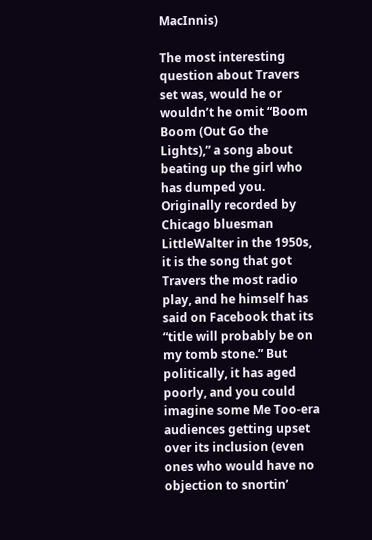MacInnis)

The most interesting question about Travers set was, would he or wouldn’t he omit “Boom Boom (Out Go the Lights),” a song about beating up the girl who has dumped you. Originally recorded by Chicago bluesman LittleWalter in the 1950s, it is the song that got Travers the most radio play, and he himself has said on Facebook that its “title will probably be on my tomb stone.” But politically, it has aged poorly, and you could imagine some Me Too-era audiences getting upset over its inclusion (even ones who would have no objection to snortin’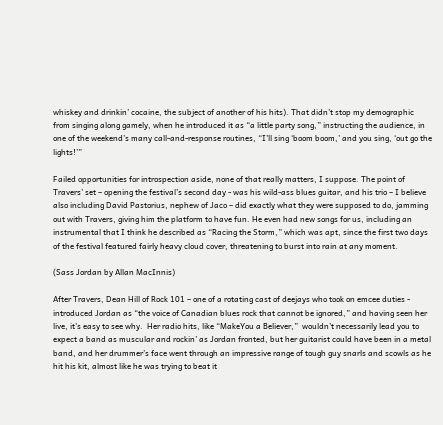whiskey and drinkin’ cocaine, the subject of another of his hits). That didn’t stop my demographic from singing along gamely, when he introduced it as “a little party song,” instructing the audience, in one of the weekend’s many call-and-response routines, “I’ll sing ‘boom boom,’ and you sing, ‘out go the lights!’”

Failed opportunities for introspection aside, none of that really matters, I suppose. The point of Travers’ set – opening the festival’s second day - was his wild-ass blues guitar, and his trio – I believe also including David Pastorius, nephew of Jaco – did exactly what they were supposed to do, jamming out with Travers, giving him the platform to have fun. He even had new songs for us, including an instrumental that I think he described as “Racing the Storm,” which was apt, since the first two days of the festival featured fairly heavy cloud cover, threatening to burst into rain at any moment.

(Sass Jordan by Allan MacInnis)

After Travers, Dean Hill of Rock 101 – one of a rotating cast of deejays who took on emcee duties - introduced Jordan as “the voice of Canadian blues rock that cannot be ignored,” and having seen her live, it’s easy to see why.  Her radio hits, like “MakeYou a Believer,”  wouldn’t necessarily lead you to expect a band as muscular and rockin’ as Jordan fronted, but her guitarist could have been in a metal band, and her drummer’s face went through an impressive range of tough guy snarls and scowls as he hit his kit, almost like he was trying to beat it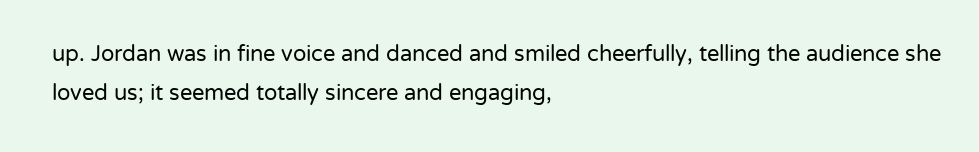up. Jordan was in fine voice and danced and smiled cheerfully, telling the audience she loved us; it seemed totally sincere and engaging,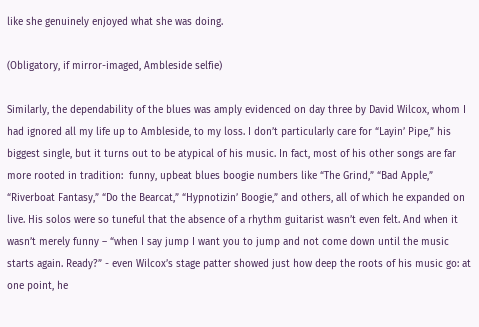like she genuinely enjoyed what she was doing.

(Obligatory, if mirror-imaged, Ambleside selfie)

Similarly, the dependability of the blues was amply evidenced on day three by David Wilcox, whom I had ignored all my life up to Ambleside, to my loss. I don’t particularly care for “Layin’ Pipe,” his biggest single, but it turns out to be atypical of his music. In fact, most of his other songs are far more rooted in tradition:  funny, upbeat blues boogie numbers like “The Grind,” “Bad Apple,” “Riverboat Fantasy,” “Do the Bearcat,” “Hypnotizin’ Boogie,” and others, all of which he expanded on live. His solos were so tuneful that the absence of a rhythm guitarist wasn’t even felt. And when it wasn’t merely funny – “when I say jump I want you to jump and not come down until the music starts again. Ready?” - even Wilcox’s stage patter showed just how deep the roots of his music go: at one point, he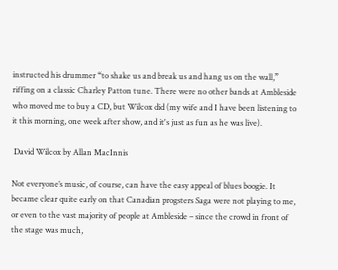instructed his drummer “to shake us and break us and hang us on the wall,” riffing on a classic Charley Patton tune. There were no other bands at Ambleside who moved me to buy a CD, but Wilcox did (my wife and I have been listening to it this morning, one week after show, and it's just as fun as he was live).

 David Wilcox by Allan MacInnis

Not everyone’s music, of course, can have the easy appeal of blues boogie. It became clear quite early on that Canadian progsters Saga were not playing to me, or even to the vast majority of people at Ambleside – since the crowd in front of the stage was much,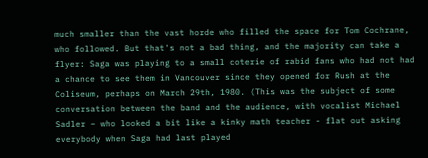much smaller than the vast horde who filled the space for Tom Cochrane, who followed. But that's not a bad thing, and the majority can take a flyer: Saga was playing to a small coterie of rabid fans who had not had a chance to see them in Vancouver since they opened for Rush at the Coliseum, perhaps on March 29th, 1980. (This was the subject of some conversation between the band and the audience, with vocalist Michael Sadler – who looked a bit like a kinky math teacher - flat out asking everybody when Saga had last played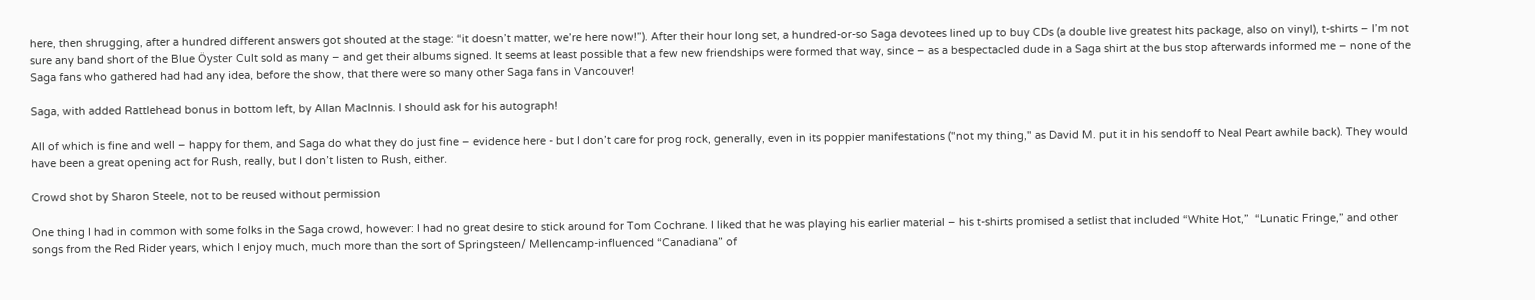here, then shrugging, after a hundred different answers got shouted at the stage: “it doesn’t matter, we’re here now!”). After their hour long set, a hundred-or-so Saga devotees lined up to buy CDs (a double live greatest hits package, also on vinyl), t-shirts – I’m not sure any band short of the Blue Öyster Cult sold as many – and get their albums signed. It seems at least possible that a few new friendships were formed that way, since – as a bespectacled dude in a Saga shirt at the bus stop afterwards informed me – none of the Saga fans who gathered had had any idea, before the show, that there were so many other Saga fans in Vancouver!

Saga, with added Rattlehead bonus in bottom left, by Allan MacInnis. I should ask for his autograph!

All of which is fine and well – happy for them, and Saga do what they do just fine – evidence here - but I don’t care for prog rock, generally, even in its poppier manifestations ("not my thing," as David M. put it in his sendoff to Neal Peart awhile back). They would have been a great opening act for Rush, really, but I don’t listen to Rush, either.

Crowd shot by Sharon Steele, not to be reused without permission

One thing I had in common with some folks in the Saga crowd, however: I had no great desire to stick around for Tom Cochrane. I liked that he was playing his earlier material – his t-shirts promised a setlist that included “White Hot,”  “Lunatic Fringe,” and other songs from the Red Rider years, which I enjoy much, much more than the sort of Springsteen/ Mellencamp-influenced “Canadiana” of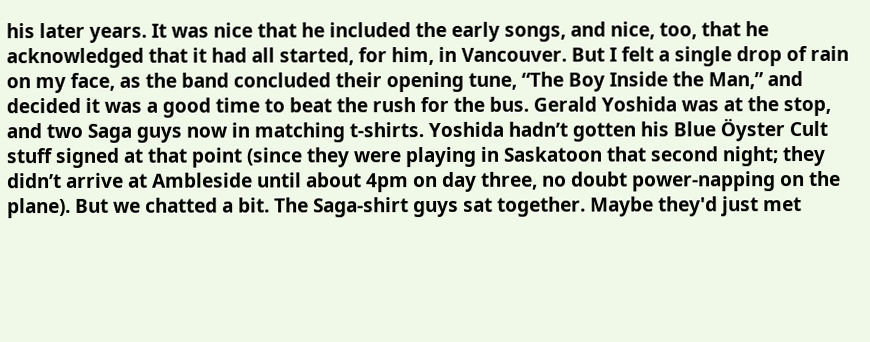his later years. It was nice that he included the early songs, and nice, too, that he acknowledged that it had all started, for him, in Vancouver. But I felt a single drop of rain on my face, as the band concluded their opening tune, “The Boy Inside the Man,” and decided it was a good time to beat the rush for the bus. Gerald Yoshida was at the stop, and two Saga guys now in matching t-shirts. Yoshida hadn’t gotten his Blue Öyster Cult stuff signed at that point (since they were playing in Saskatoon that second night; they didn’t arrive at Ambleside until about 4pm on day three, no doubt power-napping on the plane). But we chatted a bit. The Saga-shirt guys sat together. Maybe they'd just met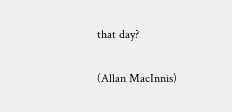that day?

(Allan MacInnis)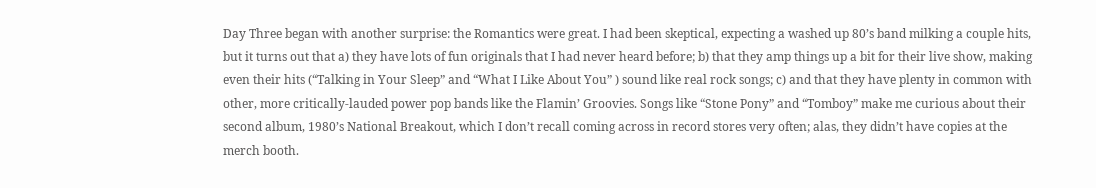Day Three began with another surprise: the Romantics were great. I had been skeptical, expecting a washed up 80’s band milking a couple hits, but it turns out that a) they have lots of fun originals that I had never heard before; b) that they amp things up a bit for their live show, making even their hits (“Talking in Your Sleep” and “What I Like About You” ) sound like real rock songs; c) and that they have plenty in common with other, more critically-lauded power pop bands like the Flamin’ Groovies. Songs like “Stone Pony” and “Tomboy” make me curious about their second album, 1980’s National Breakout, which I don’t recall coming across in record stores very often; alas, they didn’t have copies at the merch booth.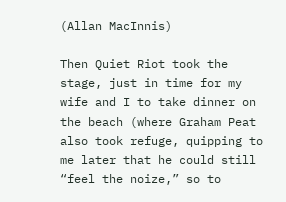(Allan MacInnis)

Then Quiet Riot took the stage, just in time for my wife and I to take dinner on the beach (where Graham Peat also took refuge, quipping to me later that he could still “feel the noize,” so to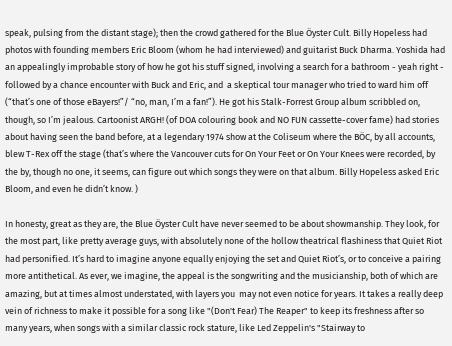speak, pulsing from the distant stage); then the crowd gathered for the Blue Öyster Cult. Billy Hopeless had photos with founding members Eric Bloom (whom he had interviewed) and guitarist Buck Dharma. Yoshida had an appealingly improbable story of how he got his stuff signed, involving a search for a bathroom - yeah right - followed by a chance encounter with Buck and Eric, and  a skeptical tour manager who tried to ward him off (“that’s one of those eBayers!”/ “no, man, I’m a fan!”). He got his Stalk-Forrest Group album scribbled on, though, so I’m jealous. Cartoonist ARGH! (of DOA colouring book and NO FUN cassette-cover fame) had stories about having seen the band before, at a legendary 1974 show at the Coliseum where the BÖC, by all accounts, blew T-Rex off the stage (that’s where the Vancouver cuts for On Your Feet or On Your Knees were recorded, by the by, though no one, it seems, can figure out which songs they were on that album. Billy Hopeless asked Eric Bloom, and even he didn’t know. )

In honesty, great as they are, the Blue Öyster Cult have never seemed to be about showmanship. They look, for the most part, like pretty average guys, with absolutely none of the hollow theatrical flashiness that Quiet Riot had personified. It’s hard to imagine anyone equally enjoying the set and Quiet Riot’s, or to conceive a pairing more antithetical. As ever, we imagine, the appeal is the songwriting and the musicianship, both of which are amazing, but at times almost understated, with layers you  may not even notice for years. It takes a really deep vein of richness to make it possible for a song like "(Don't Fear) The Reaper" to keep its freshness after so many years, when songs with a similar classic rock stature, like Led Zeppelin's "Stairway to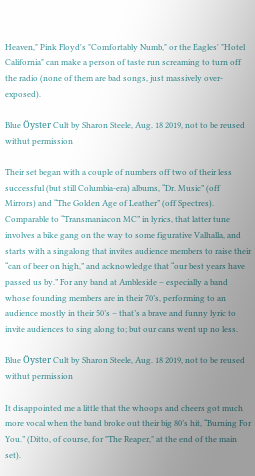Heaven," Pink Floyd's "Comfortably Numb," or the Eagles' "Hotel California" can make a person of taste run screaming to turn off the radio (none of them are bad songs, just massively over-exposed).

Blue Öyster Cult by Sharon Steele, Aug. 18 2019, not to be reused withut permission

Their set began with a couple of numbers off two of their less successful (but still Columbia-era) albums, “Dr. Music” (off Mirrors) and “The Golden Age of Leather” (off Spectres). Comparable to “Transmaniacon MC” in lyrics, that latter tune involves a bike gang on the way to some figurative Valhalla, and starts with a singalong that invites audience members to raise their “can of beer on high,” and acknowledge that “our best years have passed us by.” For any band at Ambleside – especially a band whose founding members are in their 70’s, performing to an audience mostly in their 50’s – that’s a brave and funny lyric to invite audiences to sing along to; but our cans went up no less.

Blue Öyster Cult by Sharon Steele, Aug. 18 2019, not to be reused withut permission

It disappointed me a little that the whoops and cheers got much more vocal when the band broke out their big 80’s hit, “Burning For You.” (Ditto, of course, for "The Reaper," at the end of the main set).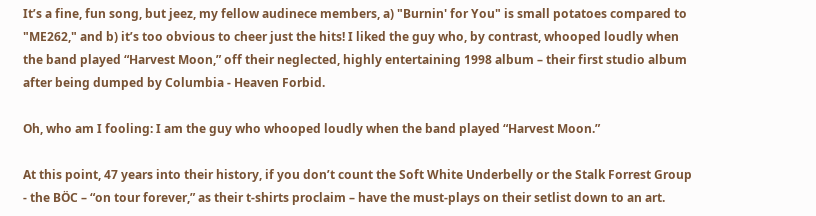It’s a fine, fun song, but jeez, my fellow audinece members, a) "Burnin' for You" is small potatoes compared to "ME262," and b) it’s too obvious to cheer just the hits! I liked the guy who, by contrast, whooped loudly when the band played “Harvest Moon,” off their neglected, highly entertaining 1998 album – their first studio album after being dumped by Columbia - Heaven Forbid.

Oh, who am I fooling: I am the guy who whooped loudly when the band played “Harvest Moon.”

At this point, 47 years into their history, if you don’t count the Soft White Underbelly or the Stalk Forrest Group - the BÖC – “on tour forever,” as their t-shirts proclaim – have the must-plays on their setlist down to an art.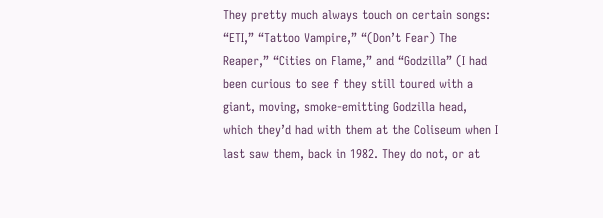They pretty much always touch on certain songs: “ETI,” “Tattoo Vampire,” “(Don’t Fear) The Reaper,” “Cities on Flame,” and “Godzilla” (I had been curious to see f they still toured with a giant, moving, smoke-emitting Godzilla head, which they’d had with them at the Coliseum when I last saw them, back in 1982. They do not, or at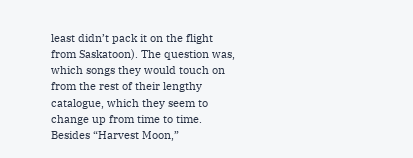least didn’t pack it on the flight from Saskatoon). The question was, which songs they would touch on from the rest of their lengthy catalogue, which they seem to change up from time to time. Besides “Harvest Moon,”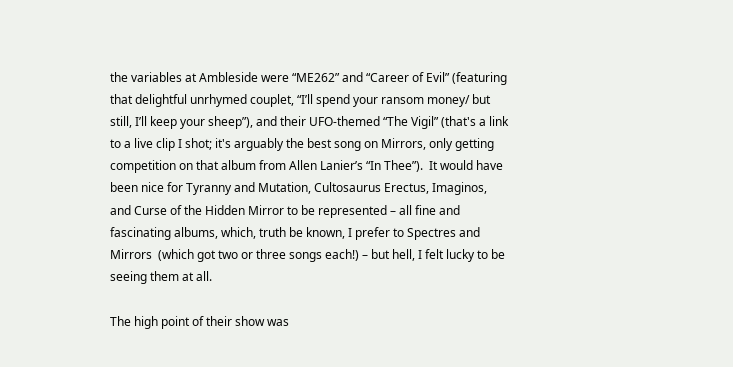the variables at Ambleside were “ME262” and “Career of Evil” (featuring that delightful unrhymed couplet, “I’ll spend your ransom money/ but still, I’ll keep your sheep”), and their UFO-themed “The Vigil” (that's a link to a live clip I shot; it's arguably the best song on Mirrors, only getting competition on that album from Allen Lanier’s “In Thee”).  It would have been nice for Tyranny and Mutation, Cultosaurus Erectus, Imaginos, and Curse of the Hidden Mirror to be represented – all fine and fascinating albums, which, truth be known, I prefer to Spectres and Mirrors  (which got two or three songs each!) – but hell, I felt lucky to be seeing them at all.

The high point of their show was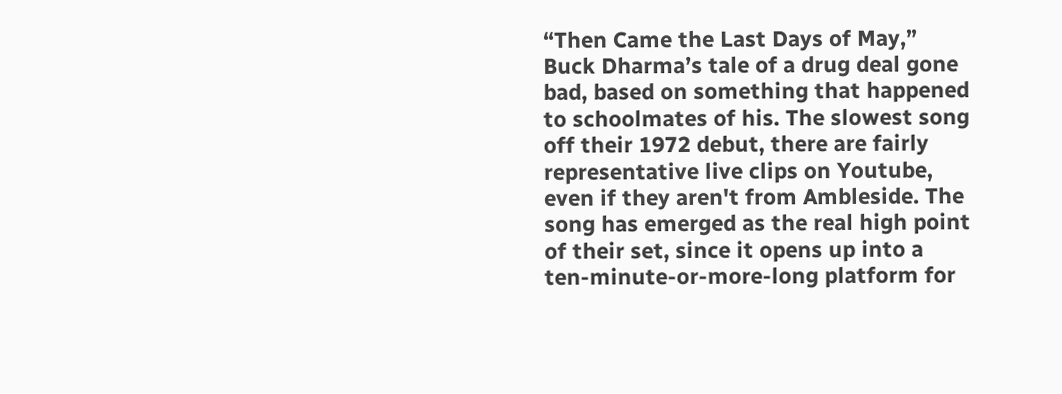“Then Came the Last Days of May,” Buck Dharma’s tale of a drug deal gone bad, based on something that happened to schoolmates of his. The slowest song off their 1972 debut, there are fairly representative live clips on Youtube, even if they aren't from Ambleside. The song has emerged as the real high point of their set, since it opens up into a ten-minute-or-more-long platform for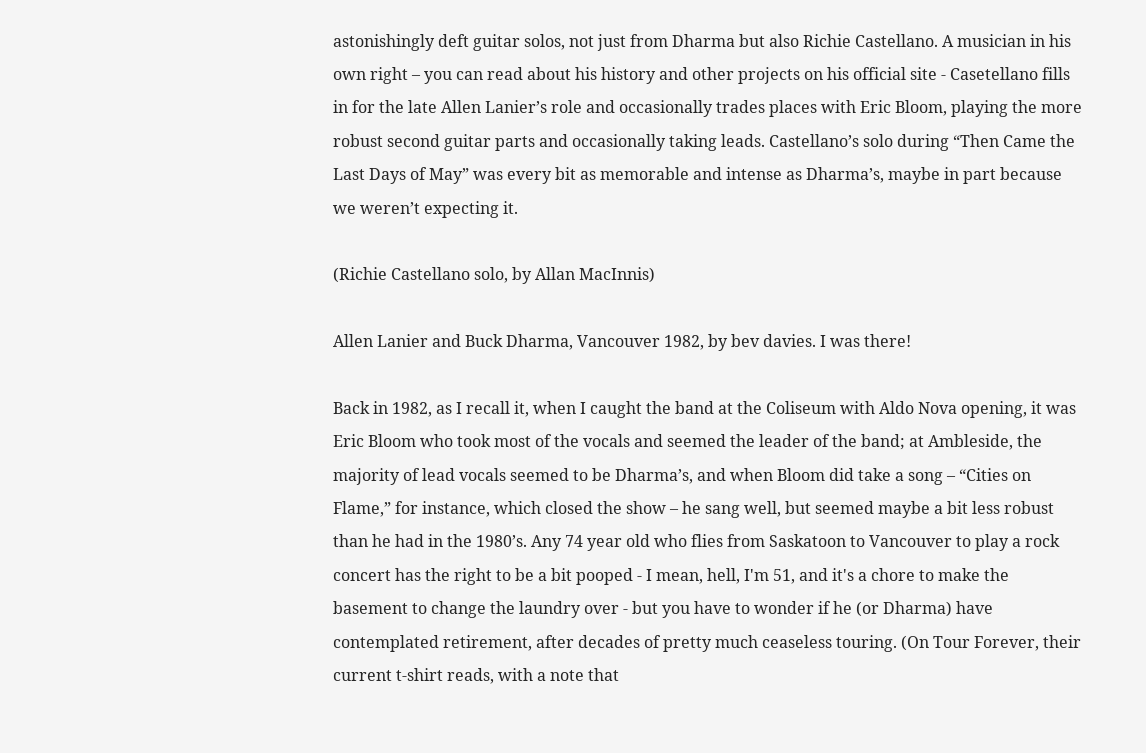astonishingly deft guitar solos, not just from Dharma but also Richie Castellano. A musician in his own right – you can read about his history and other projects on his official site - Casetellano fills in for the late Allen Lanier’s role and occasionally trades places with Eric Bloom, playing the more robust second guitar parts and occasionally taking leads. Castellano’s solo during “Then Came the Last Days of May” was every bit as memorable and intense as Dharma’s, maybe in part because we weren’t expecting it.

(Richie Castellano solo, by Allan MacInnis)

Allen Lanier and Buck Dharma, Vancouver 1982, by bev davies. I was there!

Back in 1982, as I recall it, when I caught the band at the Coliseum with Aldo Nova opening, it was Eric Bloom who took most of the vocals and seemed the leader of the band; at Ambleside, the majority of lead vocals seemed to be Dharma’s, and when Bloom did take a song – “Cities on Flame,” for instance, which closed the show – he sang well, but seemed maybe a bit less robust than he had in the 1980’s. Any 74 year old who flies from Saskatoon to Vancouver to play a rock concert has the right to be a bit pooped - I mean, hell, I'm 51, and it's a chore to make the basement to change the laundry over - but you have to wonder if he (or Dharma) have contemplated retirement, after decades of pretty much ceaseless touring. (On Tour Forever, their current t-shirt reads, with a note that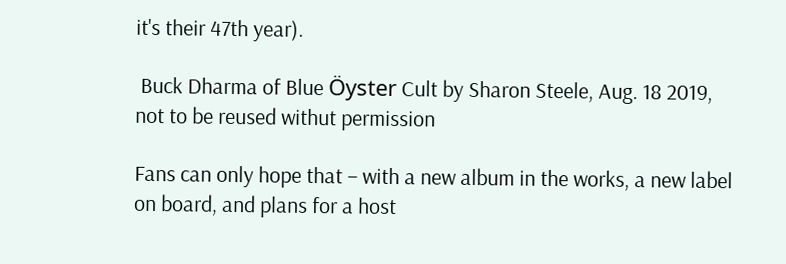it's their 47th year).

 Buck Dharma of Blue Öyster Cult by Sharon Steele, Aug. 18 2019, not to be reused withut permission

Fans can only hope that – with a new album in the works, a new label on board, and plans for a host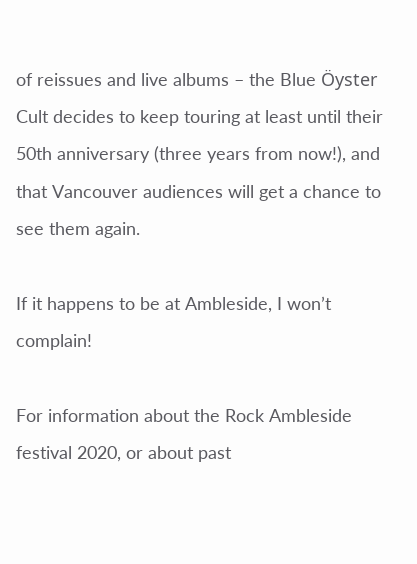of reissues and live albums – the Blue Öyster Cult decides to keep touring at least until their 50th anniversary (three years from now!), and that Vancouver audiences will get a chance to see them again.

If it happens to be at Ambleside, I won’t complain!

For information about the Rock Ambleside festival 2020, or about past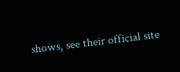shows, see their official site